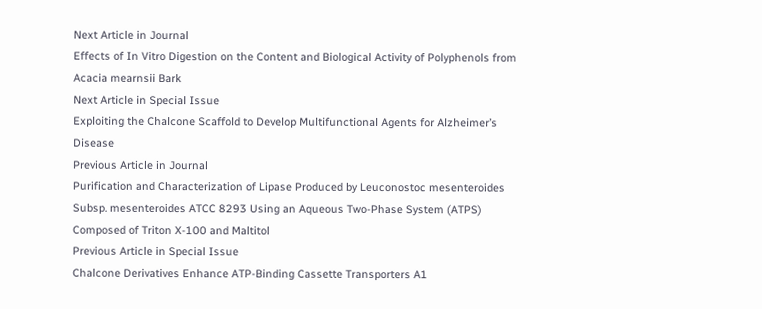Next Article in Journal
Effects of In Vitro Digestion on the Content and Biological Activity of Polyphenols from Acacia mearnsii Bark
Next Article in Special Issue
Exploiting the Chalcone Scaffold to Develop Multifunctional Agents for Alzheimer’s Disease
Previous Article in Journal
Purification and Characterization of Lipase Produced by Leuconostoc mesenteroides Subsp. mesenteroides ATCC 8293 Using an Aqueous Two-Phase System (ATPS) Composed of Triton X-100 and Maltitol
Previous Article in Special Issue
Chalcone Derivatives Enhance ATP-Binding Cassette Transporters A1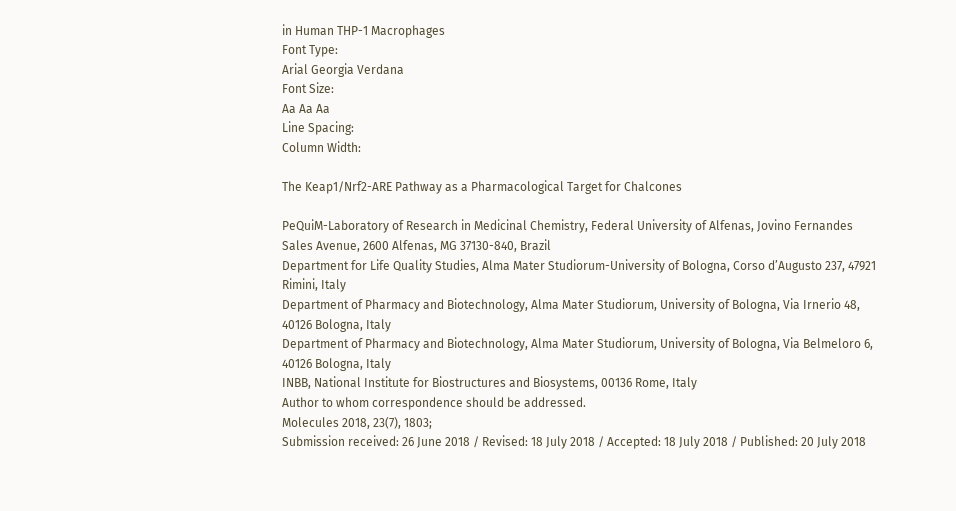in Human THP-1 Macrophages
Font Type:
Arial Georgia Verdana
Font Size:
Aa Aa Aa
Line Spacing:
Column Width:

The Keap1/Nrf2-ARE Pathway as a Pharmacological Target for Chalcones

PeQuiM-Laboratory of Research in Medicinal Chemistry, Federal University of Alfenas, Jovino Fernandes Sales Avenue, 2600 Alfenas, MG 37130-840, Brazil
Department for Life Quality Studies, Alma Mater Studiorum-University of Bologna, Corso d’Augusto 237, 47921 Rimini, Italy
Department of Pharmacy and Biotechnology, Alma Mater Studiorum, University of Bologna, Via Irnerio 48, 40126 Bologna, Italy
Department of Pharmacy and Biotechnology, Alma Mater Studiorum, University of Bologna, Via Belmeloro 6, 40126 Bologna, Italy
INBB, National Institute for Biostructures and Biosystems, 00136 Rome, Italy
Author to whom correspondence should be addressed.
Molecules 2018, 23(7), 1803;
Submission received: 26 June 2018 / Revised: 18 July 2018 / Accepted: 18 July 2018 / Published: 20 July 2018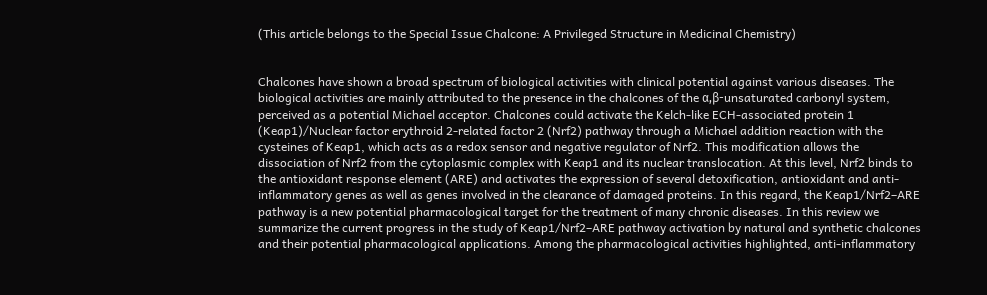(This article belongs to the Special Issue Chalcone: A Privileged Structure in Medicinal Chemistry)


Chalcones have shown a broad spectrum of biological activities with clinical potential against various diseases. The biological activities are mainly attributed to the presence in the chalcones of the α,β-unsaturated carbonyl system, perceived as a potential Michael acceptor. Chalcones could activate the Kelch-like ECH-associated protein 1 (Keap1)/Nuclear factor erythroid 2-related factor 2 (Nrf2) pathway through a Michael addition reaction with the cysteines of Keap1, which acts as a redox sensor and negative regulator of Nrf2. This modification allows the dissociation of Nrf2 from the cytoplasmic complex with Keap1 and its nuclear translocation. At this level, Nrf2 binds to the antioxidant response element (ARE) and activates the expression of several detoxification, antioxidant and anti-inflammatory genes as well as genes involved in the clearance of damaged proteins. In this regard, the Keap1/Nrf2–ARE pathway is a new potential pharmacological target for the treatment of many chronic diseases. In this review we summarize the current progress in the study of Keap1/Nrf2–ARE pathway activation by natural and synthetic chalcones and their potential pharmacological applications. Among the pharmacological activities highlighted, anti-inflammatory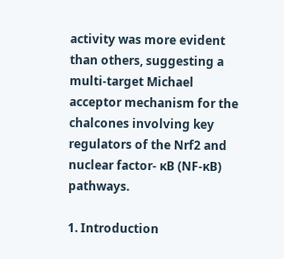activity was more evident than others, suggesting a multi-target Michael acceptor mechanism for the chalcones involving key regulators of the Nrf2 and nuclear factor- κB (NF-κB) pathways.

1. Introduction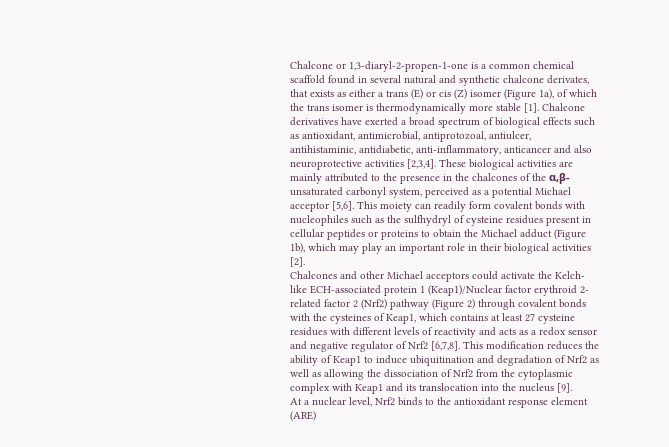Chalcone or 1,3-diaryl-2-propen-1-one is a common chemical scaffold found in several natural and synthetic chalcone derivates, that exists as either a trans (E) or cis (Z) isomer (Figure 1a), of which the trans isomer is thermodynamically more stable [1]. Chalcone derivatives have exerted a broad spectrum of biological effects such as antioxidant, antimicrobial, antiprotozoal, antiulcer, antihistaminic, antidiabetic, anti-inflammatory, anticancer and also neuroprotective activities [2,3,4]. These biological activities are mainly attributed to the presence in the chalcones of the α,β-unsaturated carbonyl system, perceived as a potential Michael acceptor [5,6]. This moiety can readily form covalent bonds with nucleophiles such as the sulfhydryl of cysteine residues present in cellular peptides or proteins to obtain the Michael adduct (Figure 1b), which may play an important role in their biological activities [2].
Chalcones and other Michael acceptors could activate the Kelch-like ECH-associated protein 1 (Keap1)/Nuclear factor erythroid 2-related factor 2 (Nrf2) pathway (Figure 2) through covalent bonds with the cysteines of Keap1, which contains at least 27 cysteine residues with different levels of reactivity and acts as a redox sensor and negative regulator of Nrf2 [6,7,8]. This modification reduces the ability of Keap1 to induce ubiquitination and degradation of Nrf2 as well as allowing the dissociation of Nrf2 from the cytoplasmic complex with Keap1 and its translocation into the nucleus [9].
At a nuclear level, Nrf2 binds to the antioxidant response element (ARE)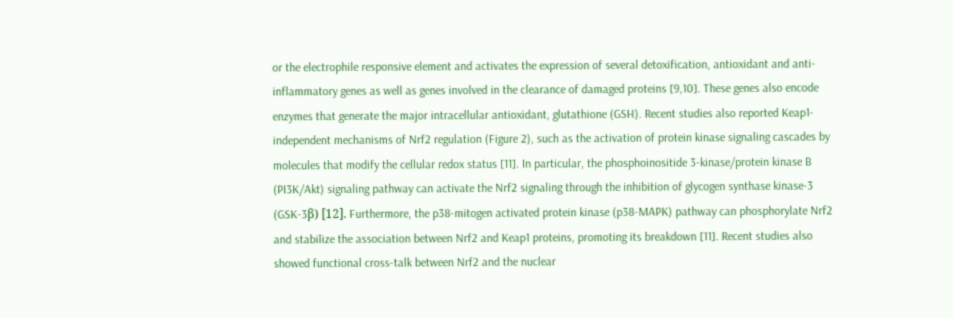or the electrophile responsive element and activates the expression of several detoxification, antioxidant and anti-inflammatory genes as well as genes involved in the clearance of damaged proteins [9,10]. These genes also encode enzymes that generate the major intracellular antioxidant, glutathione (GSH). Recent studies also reported Keap1-independent mechanisms of Nrf2 regulation (Figure 2), such as the activation of protein kinase signaling cascades by molecules that modify the cellular redox status [11]. In particular, the phosphoinositide 3-kinase/protein kinase B (PI3K/Akt) signaling pathway can activate the Nrf2 signaling through the inhibition of glycogen synthase kinase-3 (GSK-3β) [12]. Furthermore, the p38-mitogen activated protein kinase (p38-MAPK) pathway can phosphorylate Nrf2 and stabilize the association between Nrf2 and Keap1 proteins, promoting its breakdown [11]. Recent studies also showed functional cross-talk between Nrf2 and the nuclear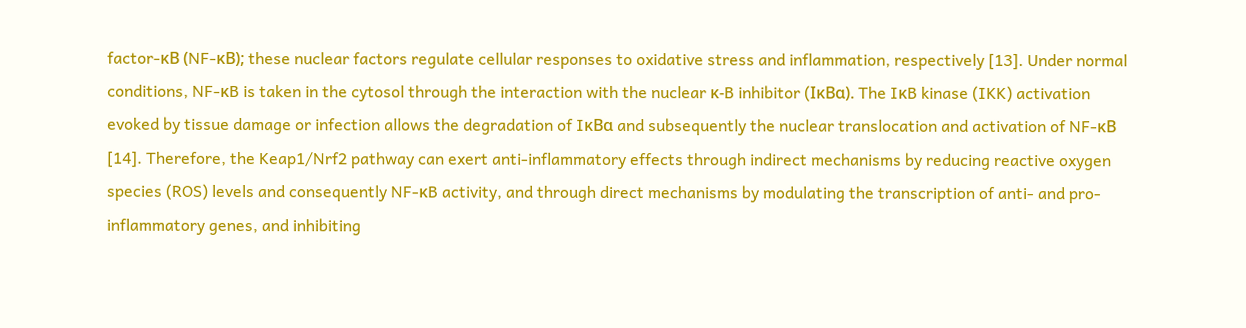factor-κB (NF-κB); these nuclear factors regulate cellular responses to oxidative stress and inflammation, respectively [13]. Under normal conditions, NF-κB is taken in the cytosol through the interaction with the nuclear κ-B inhibitor (IκBα). The IκB kinase (IKK) activation evoked by tissue damage or infection allows the degradation of IκBα and subsequently the nuclear translocation and activation of NF-κB [14]. Therefore, the Keap1/Nrf2 pathway can exert anti-inflammatory effects through indirect mechanisms by reducing reactive oxygen species (ROS) levels and consequently NF-κB activity, and through direct mechanisms by modulating the transcription of anti- and pro-inflammatory genes, and inhibiting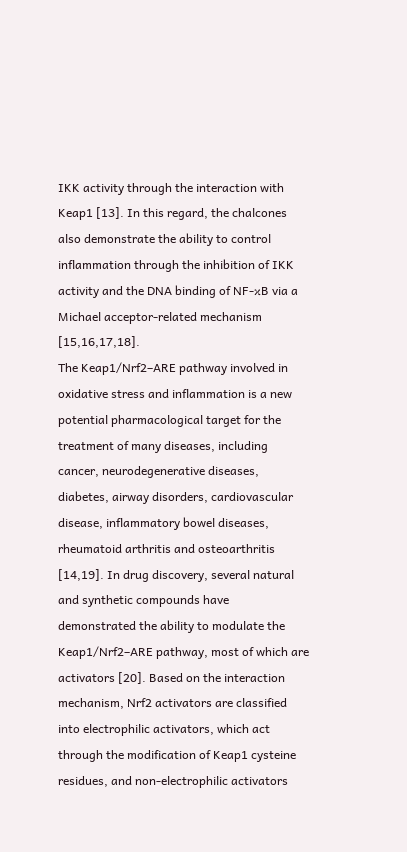IKK activity through the interaction with Keap1 [13]. In this regard, the chalcones also demonstrate the ability to control inflammation through the inhibition of IKK activity and the DNA binding of NF-κB via a Michael acceptor-related mechanism [15,16,17,18].
The Keap1/Nrf2–ARE pathway involved in oxidative stress and inflammation is a new potential pharmacological target for the treatment of many diseases, including cancer, neurodegenerative diseases, diabetes, airway disorders, cardiovascular disease, inflammatory bowel diseases, rheumatoid arthritis and osteoarthritis [14,19]. In drug discovery, several natural and synthetic compounds have demonstrated the ability to modulate the Keap1/Nrf2–ARE pathway, most of which are activators [20]. Based on the interaction mechanism, Nrf2 activators are classified into electrophilic activators, which act through the modification of Keap1 cysteine residues, and non-electrophilic activators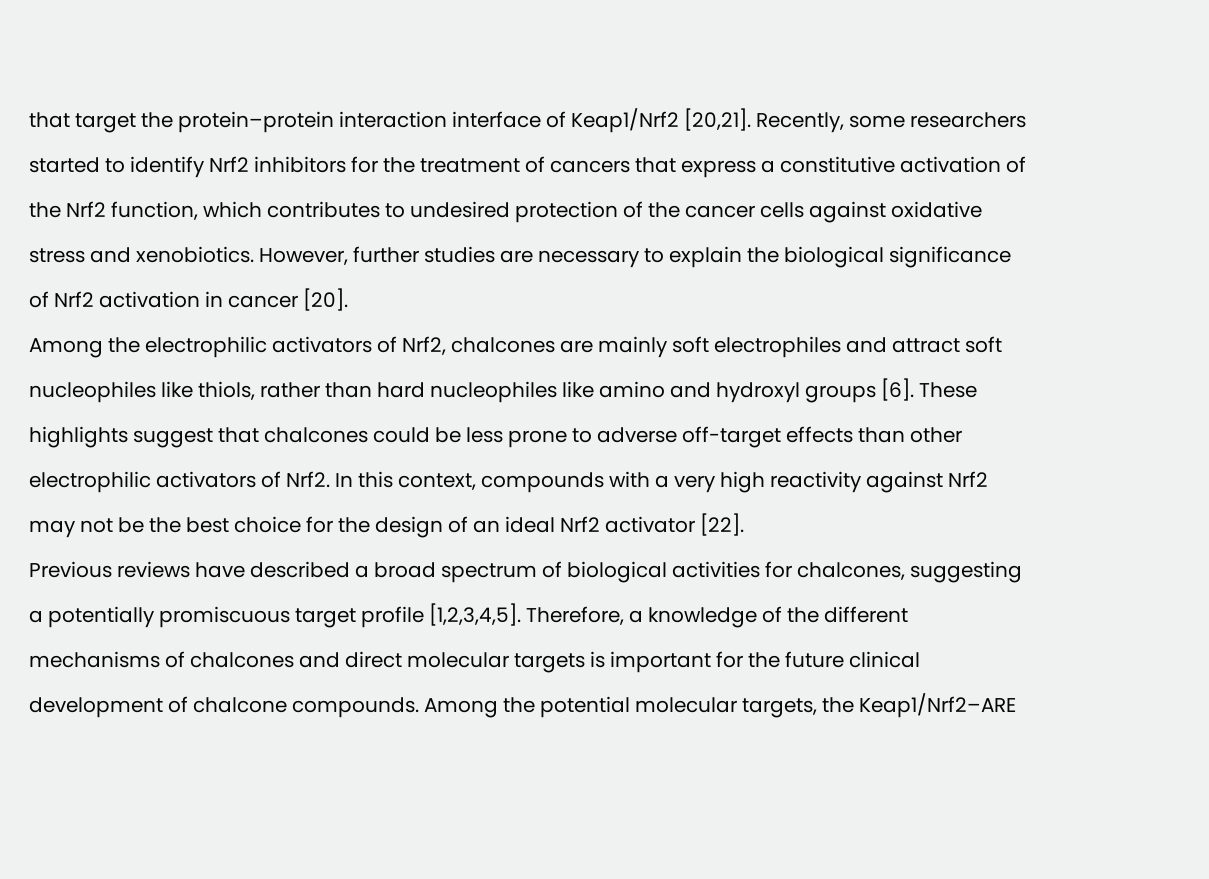that target the protein–protein interaction interface of Keap1/Nrf2 [20,21]. Recently, some researchers started to identify Nrf2 inhibitors for the treatment of cancers that express a constitutive activation of the Nrf2 function, which contributes to undesired protection of the cancer cells against oxidative stress and xenobiotics. However, further studies are necessary to explain the biological significance of Nrf2 activation in cancer [20].
Among the electrophilic activators of Nrf2, chalcones are mainly soft electrophiles and attract soft nucleophiles like thiols, rather than hard nucleophiles like amino and hydroxyl groups [6]. These highlights suggest that chalcones could be less prone to adverse off-target effects than other electrophilic activators of Nrf2. In this context, compounds with a very high reactivity against Nrf2 may not be the best choice for the design of an ideal Nrf2 activator [22].
Previous reviews have described a broad spectrum of biological activities for chalcones, suggesting a potentially promiscuous target profile [1,2,3,4,5]. Therefore, a knowledge of the different mechanisms of chalcones and direct molecular targets is important for the future clinical development of chalcone compounds. Among the potential molecular targets, the Keap1/Nrf2–ARE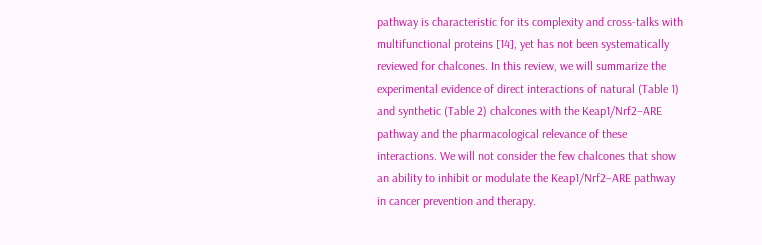pathway is characteristic for its complexity and cross-talks with multifunctional proteins [14], yet has not been systematically reviewed for chalcones. In this review, we will summarize the experimental evidence of direct interactions of natural (Table 1) and synthetic (Table 2) chalcones with the Keap1/Nrf2–ARE pathway and the pharmacological relevance of these interactions. We will not consider the few chalcones that show an ability to inhibit or modulate the Keap1/Nrf2–ARE pathway in cancer prevention and therapy.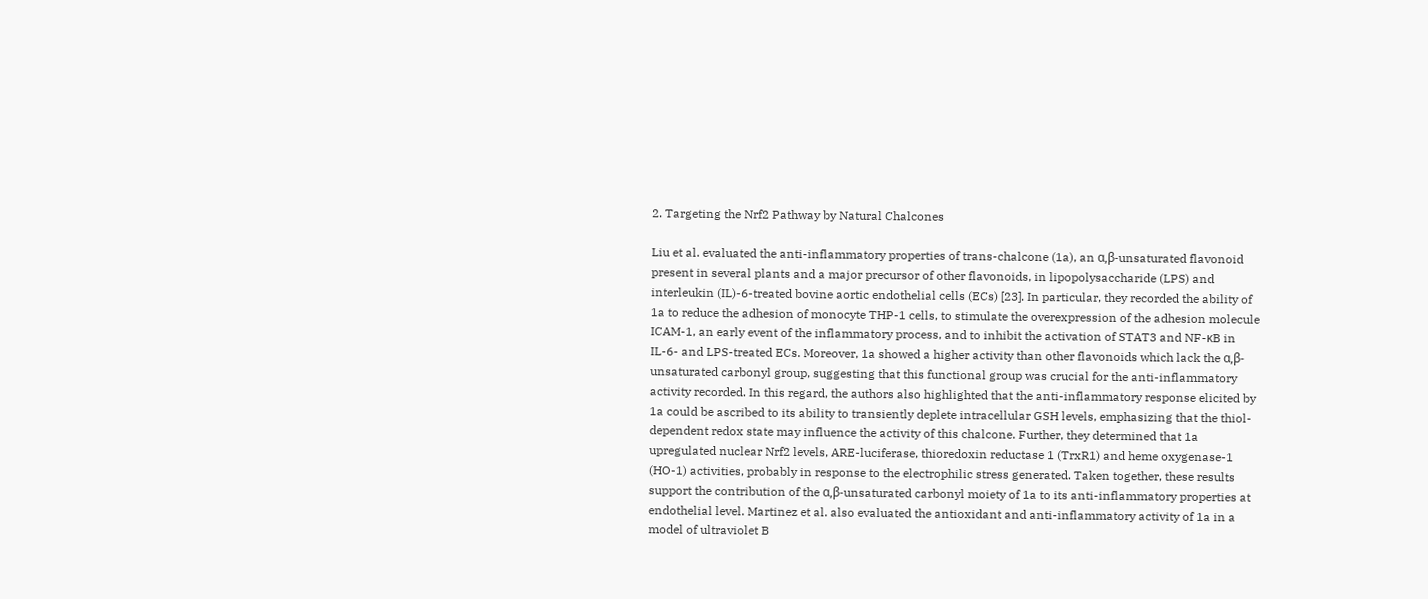2. Targeting the Nrf2 Pathway by Natural Chalcones

Liu et al. evaluated the anti-inflammatory properties of trans-chalcone (1a), an α,β-unsaturated flavonoid present in several plants and a major precursor of other flavonoids, in lipopolysaccharide (LPS) and interleukin (IL)-6-treated bovine aortic endothelial cells (ECs) [23]. In particular, they recorded the ability of 1a to reduce the adhesion of monocyte THP-1 cells, to stimulate the overexpression of the adhesion molecule ICAM-1, an early event of the inflammatory process, and to inhibit the activation of STAT3 and NF-κB in IL-6- and LPS-treated ECs. Moreover, 1a showed a higher activity than other flavonoids which lack the α,β-unsaturated carbonyl group, suggesting that this functional group was crucial for the anti-inflammatory activity recorded. In this regard, the authors also highlighted that the anti-inflammatory response elicited by 1a could be ascribed to its ability to transiently deplete intracellular GSH levels, emphasizing that the thiol-dependent redox state may influence the activity of this chalcone. Further, they determined that 1a upregulated nuclear Nrf2 levels, ARE-luciferase, thioredoxin reductase 1 (TrxR1) and heme oxygenase-1 (HO-1) activities, probably in response to the electrophilic stress generated. Taken together, these results support the contribution of the α,β-unsaturated carbonyl moiety of 1a to its anti-inflammatory properties at endothelial level. Martinez et al. also evaluated the antioxidant and anti-inflammatory activity of 1a in a model of ultraviolet B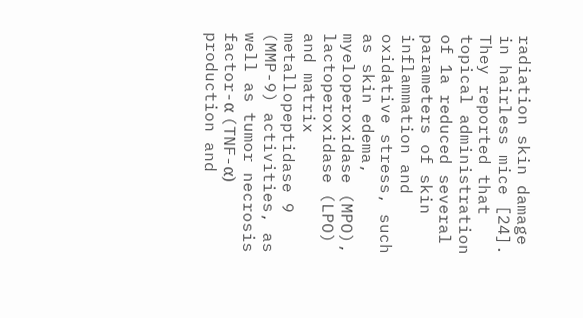radiation skin damage in hairless mice [24]. They reported that topical administration of 1a reduced several parameters of skin inflammation and oxidative stress, such as skin edema, myeloperoxidase (MPO), lactoperoxidase (LPO) and matrix metallopeptidase 9 (MMP-9) activities, as well as tumor necrosis factor-α (TNF-α) production and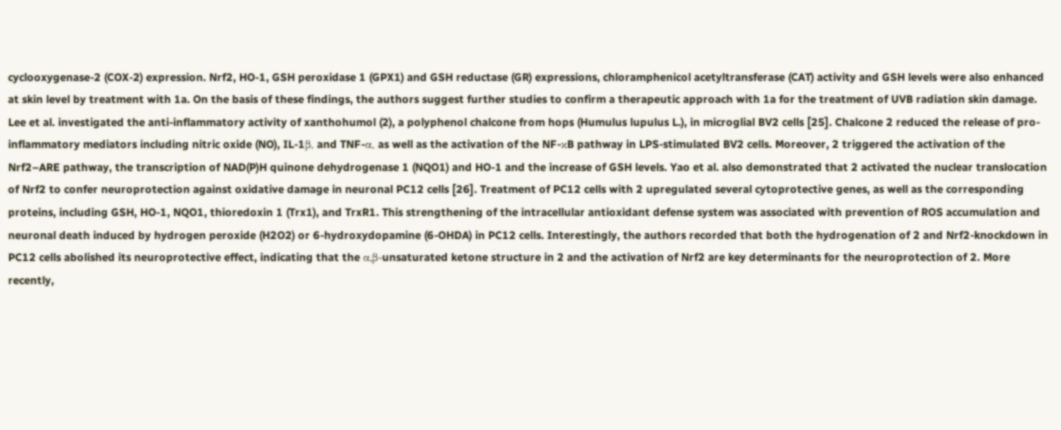cyclooxygenase-2 (COX-2) expression. Nrf2, HO-1, GSH peroxidase 1 (GPX1) and GSH reductase (GR) expressions, chloramphenicol acetyltransferase (CAT) activity and GSH levels were also enhanced at skin level by treatment with 1a. On the basis of these findings, the authors suggest further studies to confirm a therapeutic approach with 1a for the treatment of UVB radiation skin damage.
Lee et al. investigated the anti-inflammatory activity of xanthohumol (2), a polyphenol chalcone from hops (Humulus lupulus L.), in microglial BV2 cells [25]. Chalcone 2 reduced the release of pro-inflammatory mediators including nitric oxide (NO), IL-1β, and TNF-α, as well as the activation of the NF-κB pathway in LPS-stimulated BV2 cells. Moreover, 2 triggered the activation of the Nrf2–ARE pathway, the transcription of NAD(P)H quinone dehydrogenase 1 (NQO1) and HO-1 and the increase of GSH levels. Yao et al. also demonstrated that 2 activated the nuclear translocation of Nrf2 to confer neuroprotection against oxidative damage in neuronal PC12 cells [26]. Treatment of PC12 cells with 2 upregulated several cytoprotective genes, as well as the corresponding proteins, including GSH, HO-1, NQO1, thioredoxin 1 (Trx1), and TrxR1. This strengthening of the intracellular antioxidant defense system was associated with prevention of ROS accumulation and neuronal death induced by hydrogen peroxide (H2O2) or 6-hydroxydopamine (6-OHDA) in PC12 cells. Interestingly, the authors recorded that both the hydrogenation of 2 and Nrf2-knockdown in PC12 cells abolished its neuroprotective effect, indicating that the α,β-unsaturated ketone structure in 2 and the activation of Nrf2 are key determinants for the neuroprotection of 2. More recently,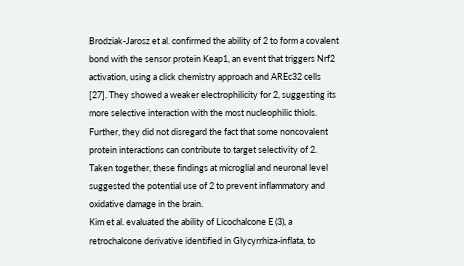Brodziak-Jarosz et al. confirmed the ability of 2 to form a covalent bond with the sensor protein Keap1, an event that triggers Nrf2 activation, using a click chemistry approach and AREc32 cells [27]. They showed a weaker electrophilicity for 2, suggesting its more selective interaction with the most nucleophilic thiols. Further, they did not disregard the fact that some noncovalent protein interactions can contribute to target selectivity of 2. Taken together, these findings at microglial and neuronal level suggested the potential use of 2 to prevent inflammatory and oxidative damage in the brain.
Kim et al. evaluated the ability of Licochalcone E (3), a retrochalcone derivative identified in Glycyrrhiza-inflata, to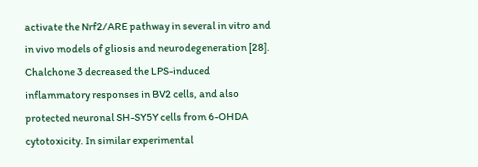activate the Nrf2/ARE pathway in several in vitro and in vivo models of gliosis and neurodegeneration [28]. Chalchone 3 decreased the LPS-induced inflammatory responses in BV2 cells, and also protected neuronal SH-SY5Y cells from 6-OHDA cytotoxicity. In similar experimental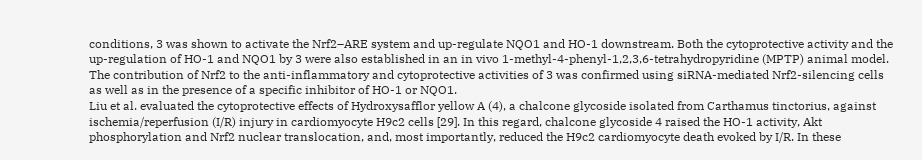conditions, 3 was shown to activate the Nrf2–ARE system and up-regulate NQO1 and HO-1 downstream. Both the cytoprotective activity and the up-regulation of HO-1 and NQO1 by 3 were also established in an in vivo 1-methyl-4-phenyl-1,2,3,6-tetrahydropyridine (MPTP) animal model. The contribution of Nrf2 to the anti-inflammatory and cytoprotective activities of 3 was confirmed using siRNA-mediated Nrf2-silencing cells as well as in the presence of a specific inhibitor of HO-1 or NQO1.
Liu et al. evaluated the cytoprotective effects of Hydroxysafflor yellow A (4), a chalcone glycoside isolated from Carthamus tinctorius, against ischemia/reperfusion (I/R) injury in cardiomyocyte H9c2 cells [29]. In this regard, chalcone glycoside 4 raised the HO-1 activity, Akt phosphorylation and Nrf2 nuclear translocation, and, most importantly, reduced the H9c2 cardiomyocyte death evoked by I/R. In these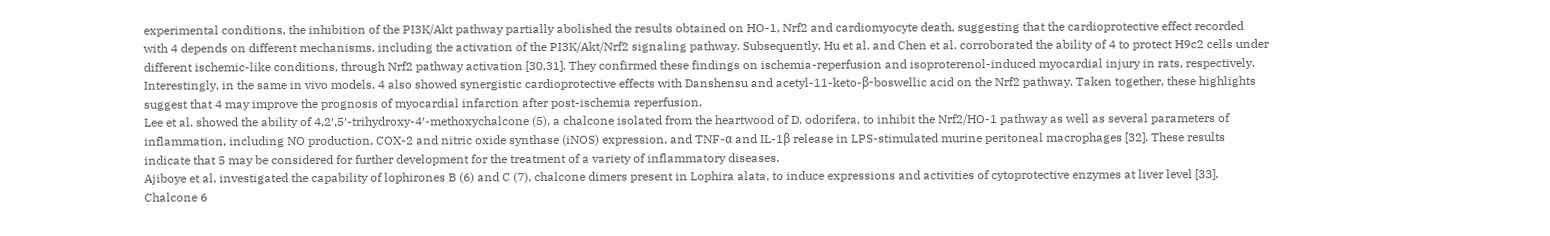experimental conditions, the inhibition of the PI3K/Akt pathway partially abolished the results obtained on HO-1, Nrf2 and cardiomyocyte death, suggesting that the cardioprotective effect recorded with 4 depends on different mechanisms, including the activation of the PI3K/Akt/Nrf2 signaling pathway. Subsequently, Hu et al. and Chen et al. corroborated the ability of 4 to protect H9c2 cells under different ischemic-like conditions, through Nrf2 pathway activation [30,31]. They confirmed these findings on ischemia-reperfusion and isoproterenol-induced myocardial injury in rats, respectively. Interestingly, in the same in vivo models, 4 also showed synergistic cardioprotective effects with Danshensu and acetyl-11-keto-β-boswellic acid on the Nrf2 pathway. Taken together, these highlights suggest that 4 may improve the prognosis of myocardial infarction after post-ischemia reperfusion.
Lee et al. showed the ability of 4,2′,5′-trihydroxy-4′-methoxychalcone (5), a chalcone isolated from the heartwood of D. odorifera, to inhibit the Nrf2/HO-1 pathway as well as several parameters of inflammation, including NO production, COX-2 and nitric oxide synthase (iNOS) expression, and TNF-α and IL-1β release in LPS-stimulated murine peritoneal macrophages [32]. These results indicate that 5 may be considered for further development for the treatment of a variety of inflammatory diseases.
Ajiboye et al. investigated the capability of lophirones B (6) and C (7), chalcone dimers present in Lophira alata, to induce expressions and activities of cytoprotective enzymes at liver level [33]. Chalcone 6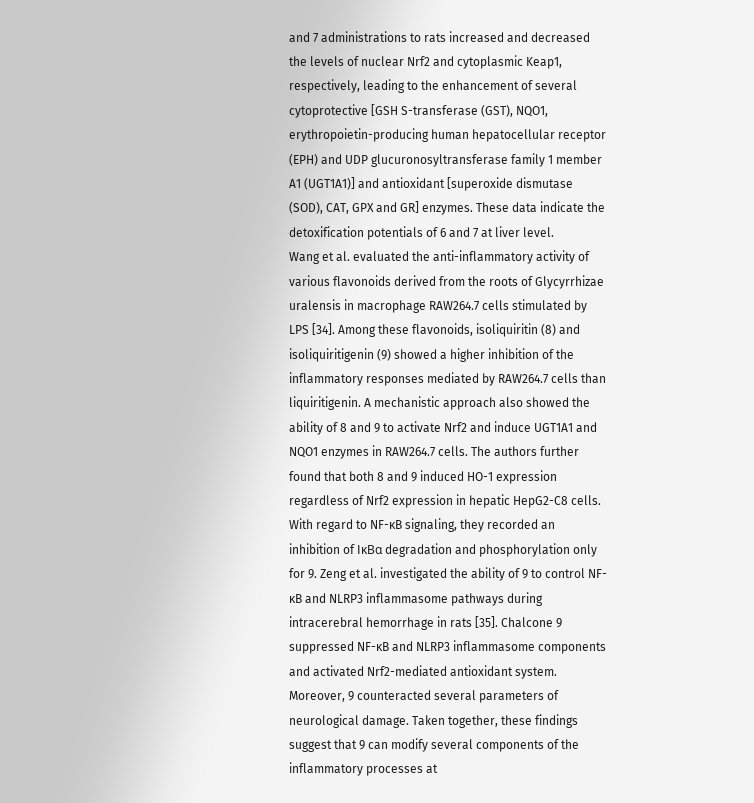and 7 administrations to rats increased and decreased the levels of nuclear Nrf2 and cytoplasmic Keap1, respectively, leading to the enhancement of several cytoprotective [GSH S-transferase (GST), NQO1, erythropoietin-producing human hepatocellular receptor (EPH) and UDP glucuronosyltransferase family 1 member A1 (UGT1A1)] and antioxidant [superoxide dismutase (SOD), CAT, GPX and GR] enzymes. These data indicate the detoxification potentials of 6 and 7 at liver level.
Wang et al. evaluated the anti-inflammatory activity of various flavonoids derived from the roots of Glycyrrhizae uralensis in macrophage RAW264.7 cells stimulated by LPS [34]. Among these flavonoids, isoliquiritin (8) and isoliquiritigenin (9) showed a higher inhibition of the inflammatory responses mediated by RAW264.7 cells than liquiritigenin. A mechanistic approach also showed the ability of 8 and 9 to activate Nrf2 and induce UGT1A1 and NQO1 enzymes in RAW264.7 cells. The authors further found that both 8 and 9 induced HO-1 expression regardless of Nrf2 expression in hepatic HepG2-C8 cells. With regard to NF-κB signaling, they recorded an inhibition of IκBα degradation and phosphorylation only for 9. Zeng et al. investigated the ability of 9 to control NF-κB and NLRP3 inflammasome pathways during intracerebral hemorrhage in rats [35]. Chalcone 9 suppressed NF-κB and NLRP3 inflammasome components and activated Nrf2-mediated antioxidant system. Moreover, 9 counteracted several parameters of neurological damage. Taken together, these findings suggest that 9 can modify several components of the inflammatory processes at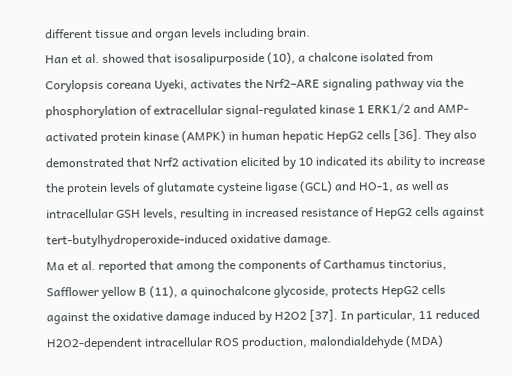different tissue and organ levels including brain.
Han et al. showed that isosalipurposide (10), a chalcone isolated from Corylopsis coreana Uyeki, activates the Nrf2–ARE signaling pathway via the phosphorylation of extracellular signal-regulated kinase 1 ERK1/2 and AMP-activated protein kinase (AMPK) in human hepatic HepG2 cells [36]. They also demonstrated that Nrf2 activation elicited by 10 indicated its ability to increase the protein levels of glutamate cysteine ligase (GCL) and HO-1, as well as intracellular GSH levels, resulting in increased resistance of HepG2 cells against tert-butylhydroperoxide-induced oxidative damage.
Ma et al. reported that among the components of Carthamus tinctorius, Safflower yellow B (11), a quinochalcone glycoside, protects HepG2 cells against the oxidative damage induced by H2O2 [37]. In particular, 11 reduced H2O2-dependent intracellular ROS production, malondialdehyde (MDA)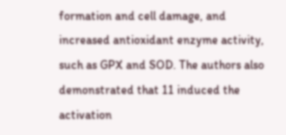formation and cell damage, and increased antioxidant enzyme activity, such as GPX and SOD. The authors also demonstrated that 11 induced the activation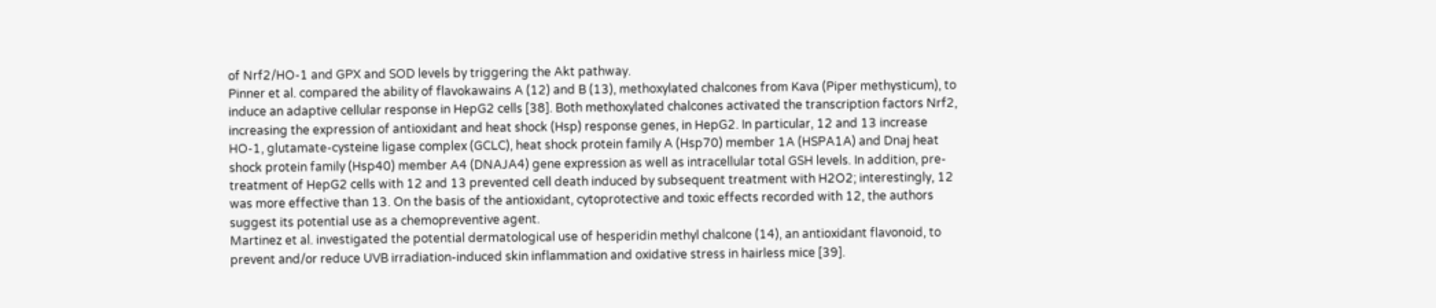of Nrf2/HO-1 and GPX and SOD levels by triggering the Akt pathway.
Pinner et al. compared the ability of flavokawains A (12) and B (13), methoxylated chalcones from Kava (Piper methysticum), to induce an adaptive cellular response in HepG2 cells [38]. Both methoxylated chalcones activated the transcription factors Nrf2, increasing the expression of antioxidant and heat shock (Hsp) response genes, in HepG2. In particular, 12 and 13 increase HO-1, glutamate-cysteine ligase complex (GCLC), heat shock protein family A (Hsp70) member 1A (HSPA1A) and Dnaj heat shock protein family (Hsp40) member A4 (DNAJA4) gene expression as well as intracellular total GSH levels. In addition, pre-treatment of HepG2 cells with 12 and 13 prevented cell death induced by subsequent treatment with H2O2; interestingly, 12 was more effective than 13. On the basis of the antioxidant, cytoprotective and toxic effects recorded with 12, the authors suggest its potential use as a chemopreventive agent.
Martinez et al. investigated the potential dermatological use of hesperidin methyl chalcone (14), an antioxidant flavonoid, to prevent and/or reduce UVB irradiation-induced skin inflammation and oxidative stress in hairless mice [39].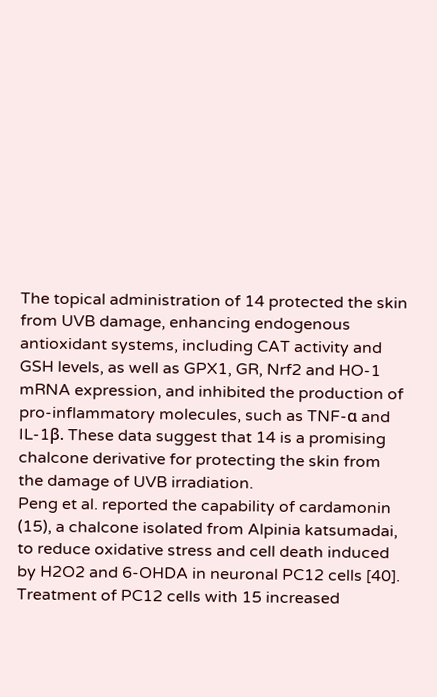The topical administration of 14 protected the skin from UVB damage, enhancing endogenous antioxidant systems, including CAT activity and GSH levels, as well as GPX1, GR, Nrf2 and HO-1 mRNA expression, and inhibited the production of pro-inflammatory molecules, such as TNF-α and IL-1β. These data suggest that 14 is a promising chalcone derivative for protecting the skin from the damage of UVB irradiation.
Peng et al. reported the capability of cardamonin (15), a chalcone isolated from Alpinia katsumadai, to reduce oxidative stress and cell death induced by H2O2 and 6-OHDA in neuronal PC12 cells [40]. Treatment of PC12 cells with 15 increased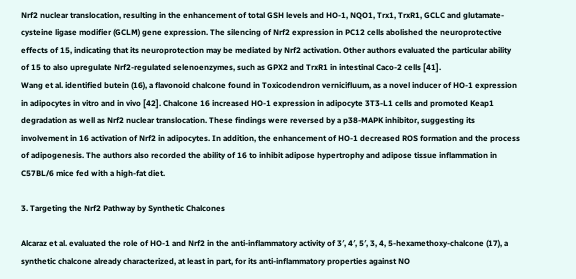Nrf2 nuclear translocation, resulting in the enhancement of total GSH levels and HO-1, NQO1, Trx1, TrxR1, GCLC and glutamate-cysteine ligase modifier (GCLM) gene expression. The silencing of Nrf2 expression in PC12 cells abolished the neuroprotective effects of 15, indicating that its neuroprotection may be mediated by Nrf2 activation. Other authors evaluated the particular ability of 15 to also upregulate Nrf2-regulated selenoenzymes, such as GPX2 and TrxR1 in intestinal Caco-2 cells [41].
Wang et al. identified butein (16), a flavonoid chalcone found in Toxicodendron vernicifluum, as a novel inducer of HO-1 expression in adipocytes in vitro and in vivo [42]. Chalcone 16 increased HO-1 expression in adipocyte 3T3-L1 cells and promoted Keap1 degradation as well as Nrf2 nuclear translocation. These findings were reversed by a p38-MAPK inhibitor, suggesting its involvement in 16 activation of Nrf2 in adipocytes. In addition, the enhancement of HO-1 decreased ROS formation and the process of adipogenesis. The authors also recorded the ability of 16 to inhibit adipose hypertrophy and adipose tissue inflammation in C57BL/6 mice fed with a high-fat diet.

3. Targeting the Nrf2 Pathway by Synthetic Chalcones

Alcaraz et al. evaluated the role of HO-1 and Nrf2 in the anti-inflammatory activity of 3′, 4′, 5′, 3, 4, 5-hexamethoxy-chalcone (17), a synthetic chalcone already characterized, at least in part, for its anti-inflammatory properties against NO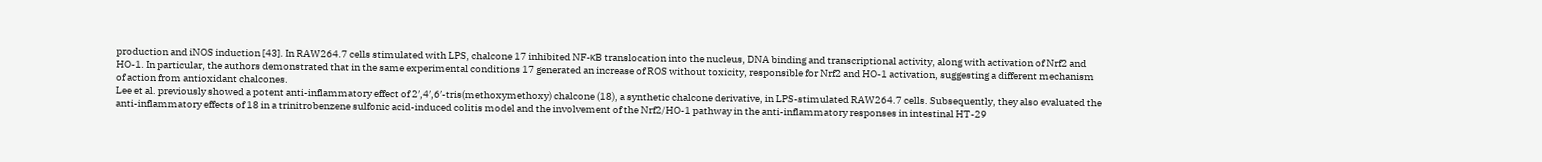production and iNOS induction [43]. In RAW264.7 cells stimulated with LPS, chalcone 17 inhibited NF-κB translocation into the nucleus, DNA binding and transcriptional activity, along with activation of Nrf2 and HO-1. In particular, the authors demonstrated that in the same experimental conditions 17 generated an increase of ROS without toxicity, responsible for Nrf2 and HO-1 activation, suggesting a different mechanism of action from antioxidant chalcones.
Lee et al. previously showed a potent anti-inflammatory effect of 2′,4′,6′-tris(methoxymethoxy) chalcone (18), a synthetic chalcone derivative, in LPS-stimulated RAW264.7 cells. Subsequently, they also evaluated the anti-inflammatory effects of 18 in a trinitrobenzene sulfonic acid-induced colitis model and the involvement of the Nrf2/HO-1 pathway in the anti-inflammatory responses in intestinal HT-29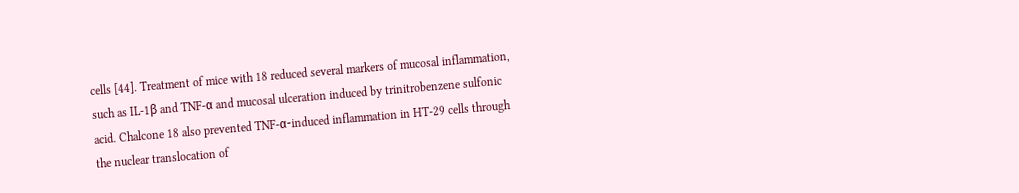cells [44]. Treatment of mice with 18 reduced several markers of mucosal inflammation, such as IL-1β and TNF-α and mucosal ulceration induced by trinitrobenzene sulfonic acid. Chalcone 18 also prevented TNF-α-induced inflammation in HT-29 cells through the nuclear translocation of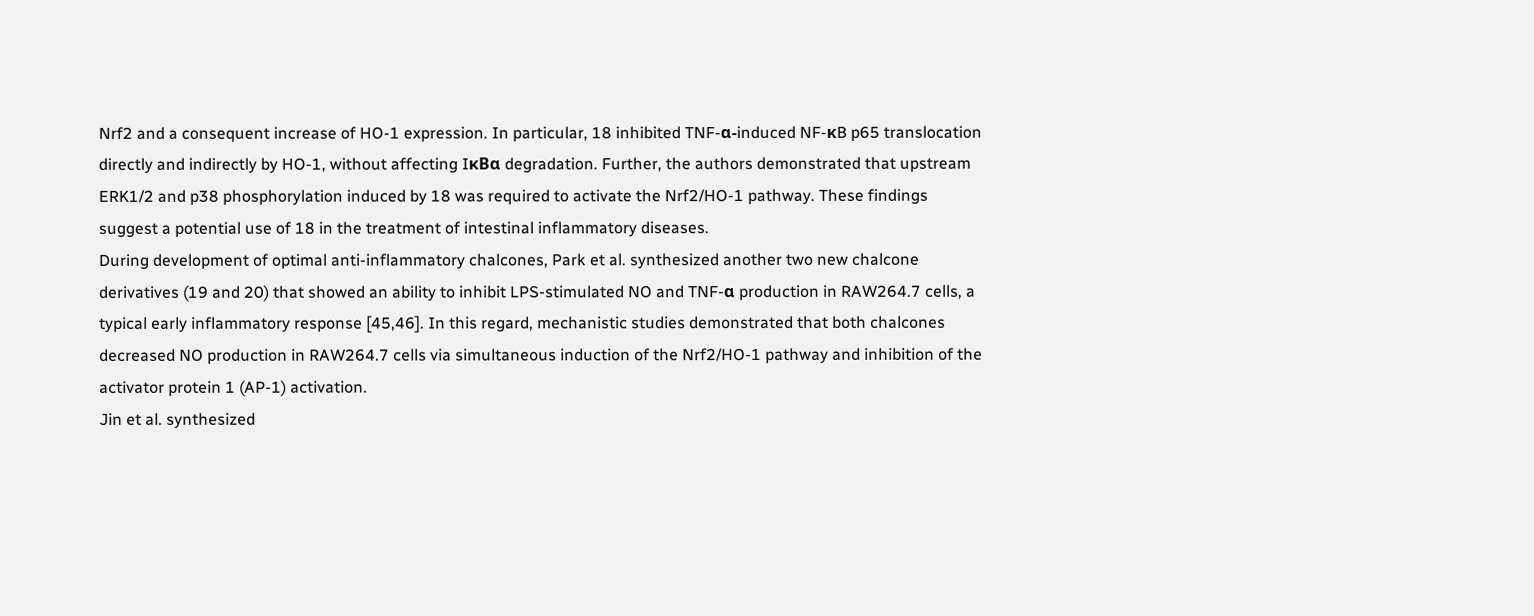Nrf2 and a consequent increase of HO-1 expression. In particular, 18 inhibited TNF-α-induced NF-κB p65 translocation directly and indirectly by HO-1, without affecting IκBα degradation. Further, the authors demonstrated that upstream ERK1/2 and p38 phosphorylation induced by 18 was required to activate the Nrf2/HO-1 pathway. These findings suggest a potential use of 18 in the treatment of intestinal inflammatory diseases.
During development of optimal anti-inflammatory chalcones, Park et al. synthesized another two new chalcone derivatives (19 and 20) that showed an ability to inhibit LPS-stimulated NO and TNF-α production in RAW264.7 cells, a typical early inflammatory response [45,46]. In this regard, mechanistic studies demonstrated that both chalcones decreased NO production in RAW264.7 cells via simultaneous induction of the Nrf2/HO-1 pathway and inhibition of the activator protein 1 (AP-1) activation.
Jin et al. synthesized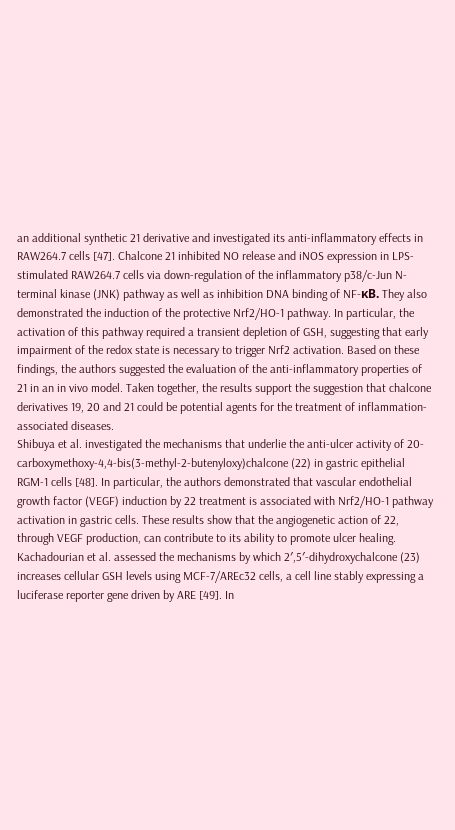an additional synthetic 21 derivative and investigated its anti-inflammatory effects in RAW264.7 cells [47]. Chalcone 21 inhibited NO release and iNOS expression in LPS-stimulated RAW264.7 cells via down-regulation of the inflammatory p38/c-Jun N-terminal kinase (JNK) pathway as well as inhibition DNA binding of NF-κB. They also demonstrated the induction of the protective Nrf2/HO-1 pathway. In particular, the activation of this pathway required a transient depletion of GSH, suggesting that early impairment of the redox state is necessary to trigger Nrf2 activation. Based on these findings, the authors suggested the evaluation of the anti-inflammatory properties of 21 in an in vivo model. Taken together, the results support the suggestion that chalcone derivatives 19, 20 and 21 could be potential agents for the treatment of inflammation-associated diseases.
Shibuya et al. investigated the mechanisms that underlie the anti-ulcer activity of 20-carboxymethoxy-4,4-bis(3-methyl-2-butenyloxy)chalcone (22) in gastric epithelial RGM-1 cells [48]. In particular, the authors demonstrated that vascular endothelial growth factor (VEGF) induction by 22 treatment is associated with Nrf2/HO-1 pathway activation in gastric cells. These results show that the angiogenetic action of 22, through VEGF production, can contribute to its ability to promote ulcer healing.
Kachadourian et al. assessed the mechanisms by which 2′,5′-dihydroxychalcone (23) increases cellular GSH levels using MCF-7/AREc32 cells, a cell line stably expressing a luciferase reporter gene driven by ARE [49]. In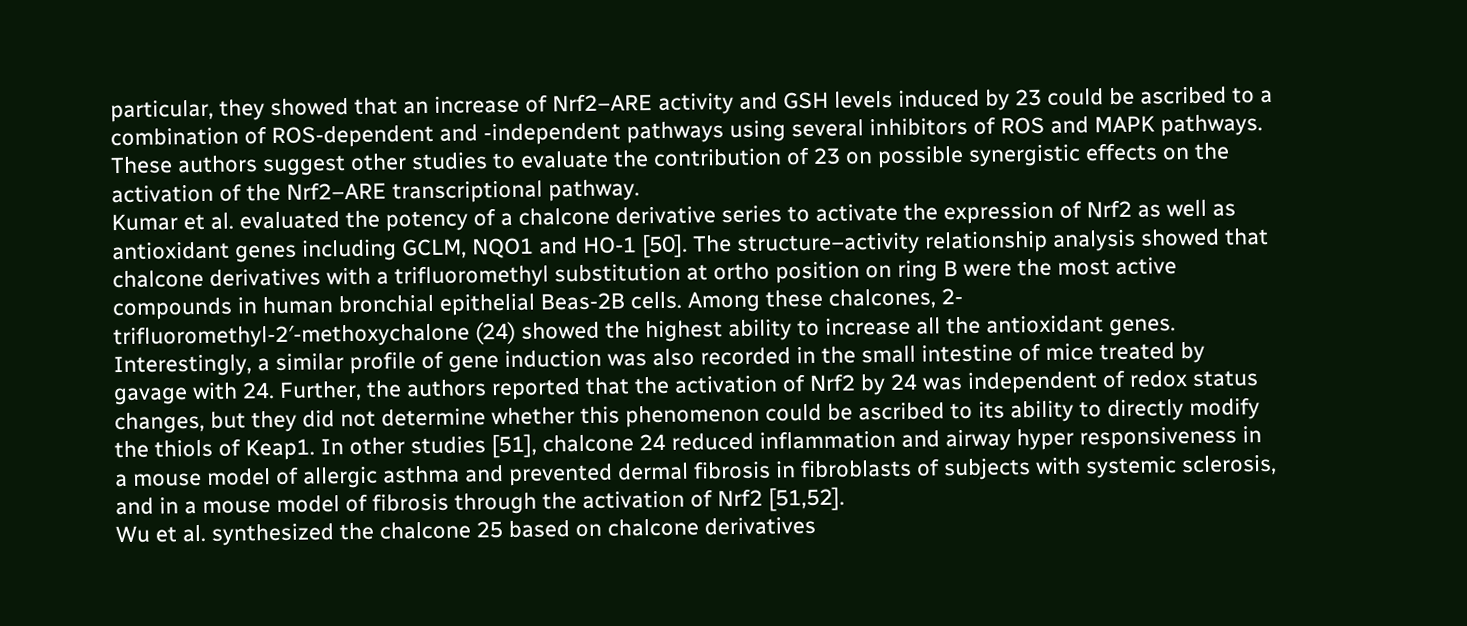particular, they showed that an increase of Nrf2–ARE activity and GSH levels induced by 23 could be ascribed to a combination of ROS-dependent and -independent pathways using several inhibitors of ROS and MAPK pathways. These authors suggest other studies to evaluate the contribution of 23 on possible synergistic effects on the activation of the Nrf2–ARE transcriptional pathway.
Kumar et al. evaluated the potency of a chalcone derivative series to activate the expression of Nrf2 as well as antioxidant genes including GCLM, NQO1 and HO-1 [50]. The structure–activity relationship analysis showed that chalcone derivatives with a trifluoromethyl substitution at ortho position on ring B were the most active compounds in human bronchial epithelial Beas-2B cells. Among these chalcones, 2-trifluoromethyl-2′-methoxychalone (24) showed the highest ability to increase all the antioxidant genes. Interestingly, a similar profile of gene induction was also recorded in the small intestine of mice treated by gavage with 24. Further, the authors reported that the activation of Nrf2 by 24 was independent of redox status changes, but they did not determine whether this phenomenon could be ascribed to its ability to directly modify the thiols of Keap1. In other studies [51], chalcone 24 reduced inflammation and airway hyper responsiveness in a mouse model of allergic asthma and prevented dermal fibrosis in fibroblasts of subjects with systemic sclerosis, and in a mouse model of fibrosis through the activation of Nrf2 [51,52].
Wu et al. synthesized the chalcone 25 based on chalcone derivatives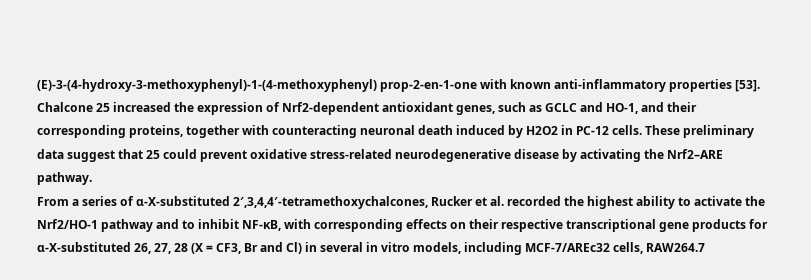(E)-3-(4-hydroxy-3-methoxyphenyl)-1-(4-methoxyphenyl) prop-2-en-1-one with known anti-inflammatory properties [53]. Chalcone 25 increased the expression of Nrf2-dependent antioxidant genes, such as GCLC and HO-1, and their corresponding proteins, together with counteracting neuronal death induced by H2O2 in PC-12 cells. These preliminary data suggest that 25 could prevent oxidative stress-related neurodegenerative disease by activating the Nrf2–ARE pathway.
From a series of α-X-substituted 2′,3,4,4′-tetramethoxychalcones, Rucker et al. recorded the highest ability to activate the Nrf2/HO-1 pathway and to inhibit NF-κB, with corresponding effects on their respective transcriptional gene products for α-X-substituted 26, 27, 28 (X = CF3, Br and Cl) in several in vitro models, including MCF-7/AREc32 cells, RAW264.7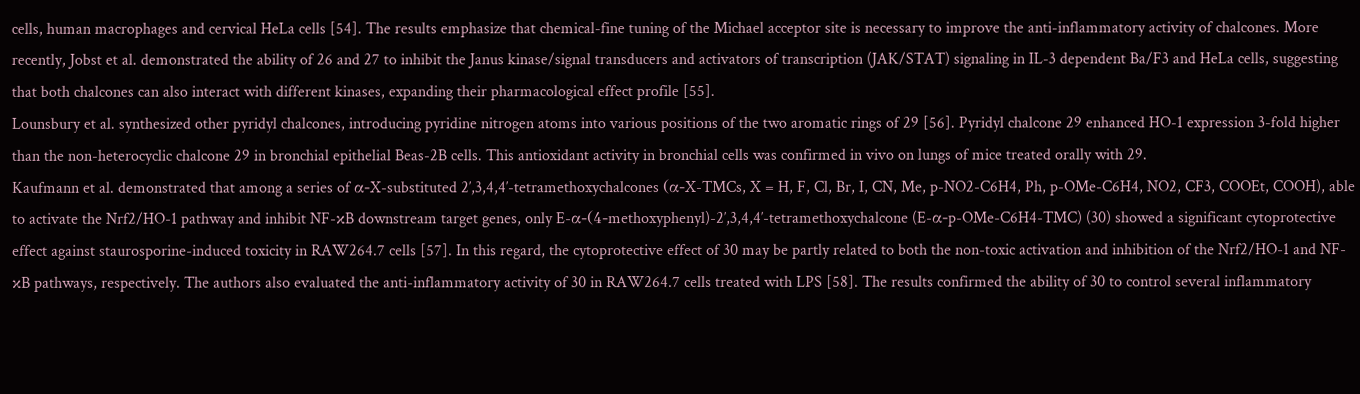cells, human macrophages and cervical HeLa cells [54]. The results emphasize that chemical-fine tuning of the Michael acceptor site is necessary to improve the anti-inflammatory activity of chalcones. More recently, Jobst et al. demonstrated the ability of 26 and 27 to inhibit the Janus kinase/signal transducers and activators of transcription (JAK/STAT) signaling in IL-3 dependent Ba/F3 and HeLa cells, suggesting that both chalcones can also interact with different kinases, expanding their pharmacological effect profile [55].
Lounsbury et al. synthesized other pyridyl chalcones, introducing pyridine nitrogen atoms into various positions of the two aromatic rings of 29 [56]. Pyridyl chalcone 29 enhanced HO-1 expression 3-fold higher than the non-heterocyclic chalcone 29 in bronchial epithelial Beas-2B cells. This antioxidant activity in bronchial cells was confirmed in vivo on lungs of mice treated orally with 29.
Kaufmann et al. demonstrated that among a series of α-X-substituted 2′,3,4,4′-tetramethoxychalcones (α-X-TMCs, X = H, F, Cl, Br, I, CN, Me, p-NO2-C6H4, Ph, p-OMe-C6H4, NO2, CF3, COOEt, COOH), able to activate the Nrf2/HO-1 pathway and inhibit NF-κB downstream target genes, only E-α-(4-methoxyphenyl)-2′,3,4,4′-tetramethoxychalcone (E-α-p-OMe-C6H4-TMC) (30) showed a significant cytoprotective effect against staurosporine-induced toxicity in RAW264.7 cells [57]. In this regard, the cytoprotective effect of 30 may be partly related to both the non-toxic activation and inhibition of the Nrf2/HO-1 and NF-κB pathways, respectively. The authors also evaluated the anti-inflammatory activity of 30 in RAW264.7 cells treated with LPS [58]. The results confirmed the ability of 30 to control several inflammatory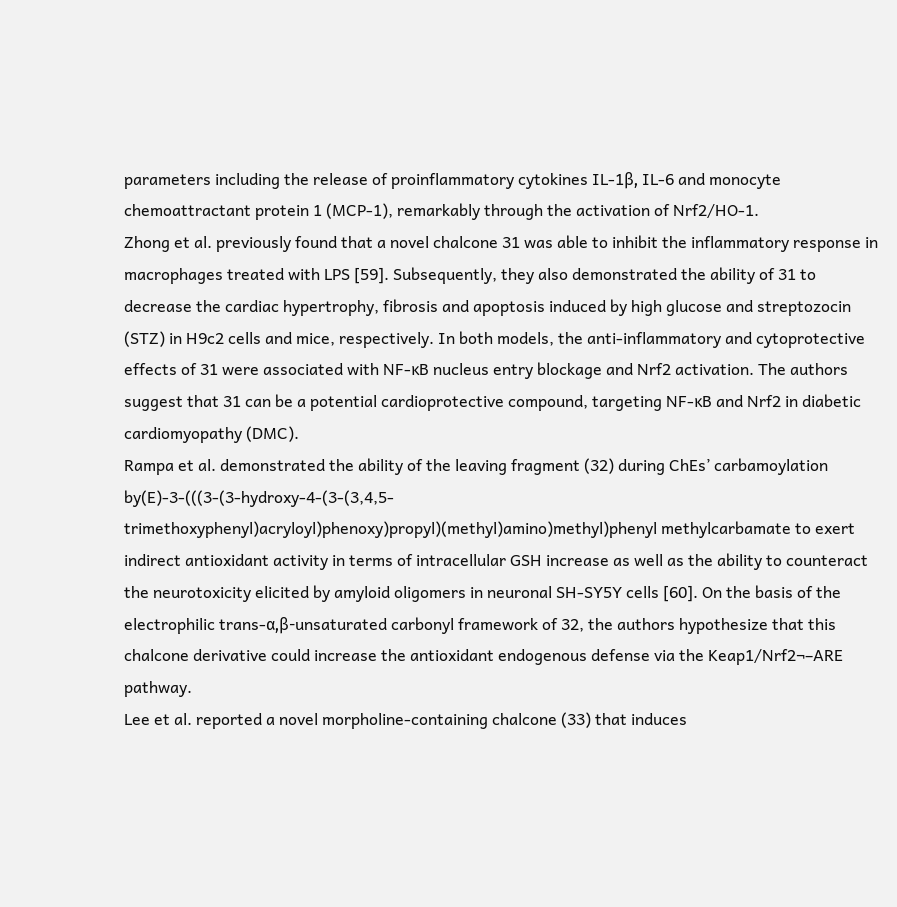parameters including the release of proinflammatory cytokines IL-1β, IL-6 and monocyte chemoattractant protein 1 (MCP-1), remarkably through the activation of Nrf2/HO-1.
Zhong et al. previously found that a novel chalcone 31 was able to inhibit the inflammatory response in macrophages treated with LPS [59]. Subsequently, they also demonstrated the ability of 31 to decrease the cardiac hypertrophy, fibrosis and apoptosis induced by high glucose and streptozocin (STZ) in H9c2 cells and mice, respectively. In both models, the anti-inflammatory and cytoprotective effects of 31 were associated with NF-κB nucleus entry blockage and Nrf2 activation. The authors suggest that 31 can be a potential cardioprotective compound, targeting NF-κB and Nrf2 in diabetic cardiomyopathy (DMC).
Rampa et al. demonstrated the ability of the leaving fragment (32) during ChEs’ carbamoylation by(E)-3-(((3-(3-hydroxy-4-(3-(3,4,5-trimethoxyphenyl)acryloyl)phenoxy)propyl)(methyl)amino)methyl)phenyl methylcarbamate to exert indirect antioxidant activity in terms of intracellular GSH increase as well as the ability to counteract the neurotoxicity elicited by amyloid oligomers in neuronal SH-SY5Y cells [60]. On the basis of the electrophilic trans-α,β-unsaturated carbonyl framework of 32, the authors hypothesize that this chalcone derivative could increase the antioxidant endogenous defense via the Keap1/Nrf2¬–ARE pathway.
Lee et al. reported a novel morpholine-containing chalcone (33) that induces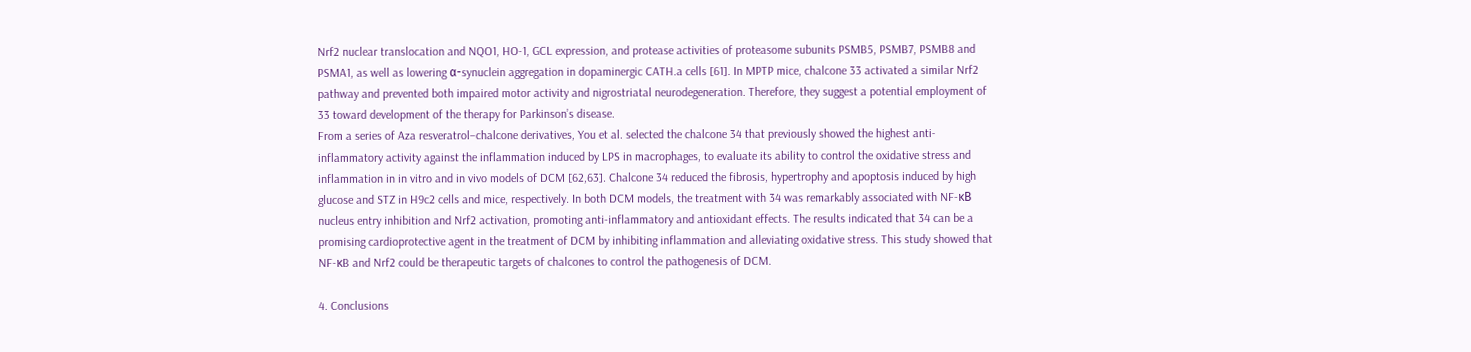Nrf2 nuclear translocation and NQO1, HO-1, GCL expression, and protease activities of proteasome subunits PSMB5, PSMB7, PSMB8 and PSMA1, as well as lowering α-synuclein aggregation in dopaminergic CATH.a cells [61]. In MPTP mice, chalcone 33 activated a similar Nrf2 pathway and prevented both impaired motor activity and nigrostriatal neurodegeneration. Therefore, they suggest a potential employment of 33 toward development of the therapy for Parkinson’s disease.
From a series of Aza resveratrol–chalcone derivatives, You et al. selected the chalcone 34 that previously showed the highest anti-inflammatory activity against the inflammation induced by LPS in macrophages, to evaluate its ability to control the oxidative stress and inflammation in in vitro and in vivo models of DCM [62,63]. Chalcone 34 reduced the fibrosis, hypertrophy and apoptosis induced by high glucose and STZ in H9c2 cells and mice, respectively. In both DCM models, the treatment with 34 was remarkably associated with NF-κB nucleus entry inhibition and Nrf2 activation, promoting anti-inflammatory and antioxidant effects. The results indicated that 34 can be a promising cardioprotective agent in the treatment of DCM by inhibiting inflammation and alleviating oxidative stress. This study showed that NF-κB and Nrf2 could be therapeutic targets of chalcones to control the pathogenesis of DCM.

4. Conclusions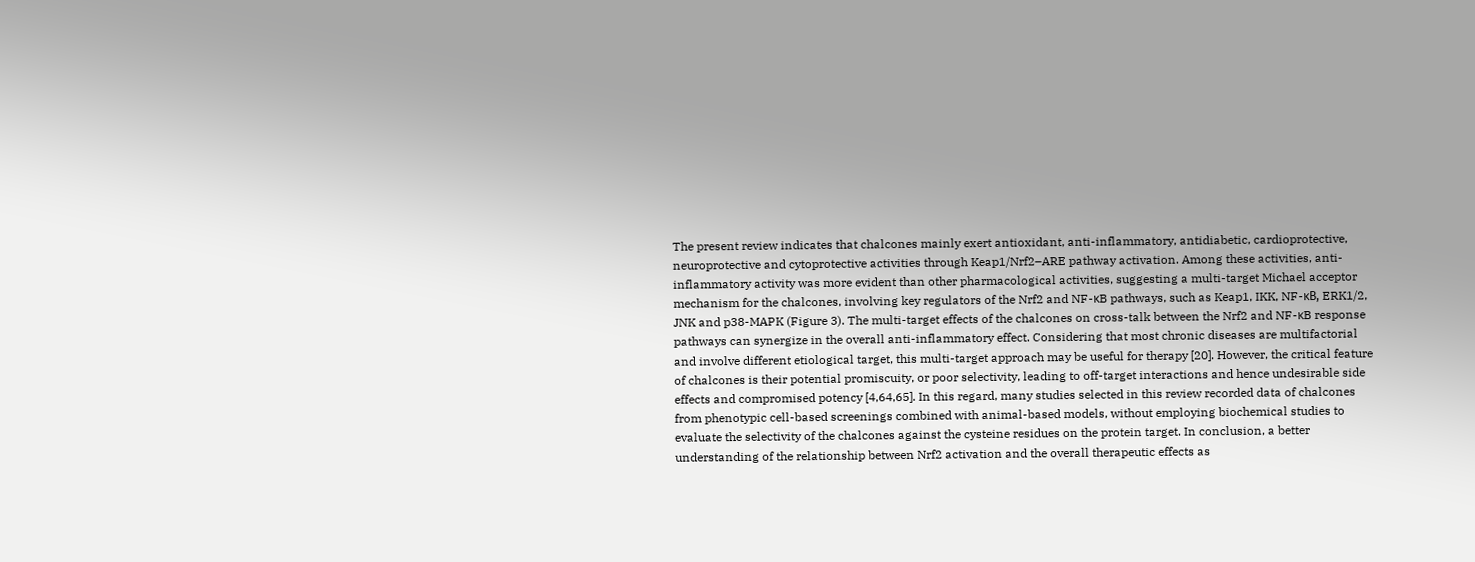The present review indicates that chalcones mainly exert antioxidant, anti-inflammatory, antidiabetic, cardioprotective, neuroprotective and cytoprotective activities through Keap1/Nrf2–ARE pathway activation. Among these activities, anti-inflammatory activity was more evident than other pharmacological activities, suggesting a multi-target Michael acceptor mechanism for the chalcones, involving key regulators of the Nrf2 and NF-κB pathways, such as Keap1, IKK, NF-κB, ERK1/2, JNK and p38-MAPK (Figure 3). The multi-target effects of the chalcones on cross-talk between the Nrf2 and NF-κB response pathways can synergize in the overall anti-inflammatory effect. Considering that most chronic diseases are multifactorial and involve different etiological target, this multi-target approach may be useful for therapy [20]. However, the critical feature of chalcones is their potential promiscuity, or poor selectivity, leading to off-target interactions and hence undesirable side effects and compromised potency [4,64,65]. In this regard, many studies selected in this review recorded data of chalcones from phenotypic cell-based screenings combined with animal-based models, without employing biochemical studies to evaluate the selectivity of the chalcones against the cysteine residues on the protein target. In conclusion, a better understanding of the relationship between Nrf2 activation and the overall therapeutic effects as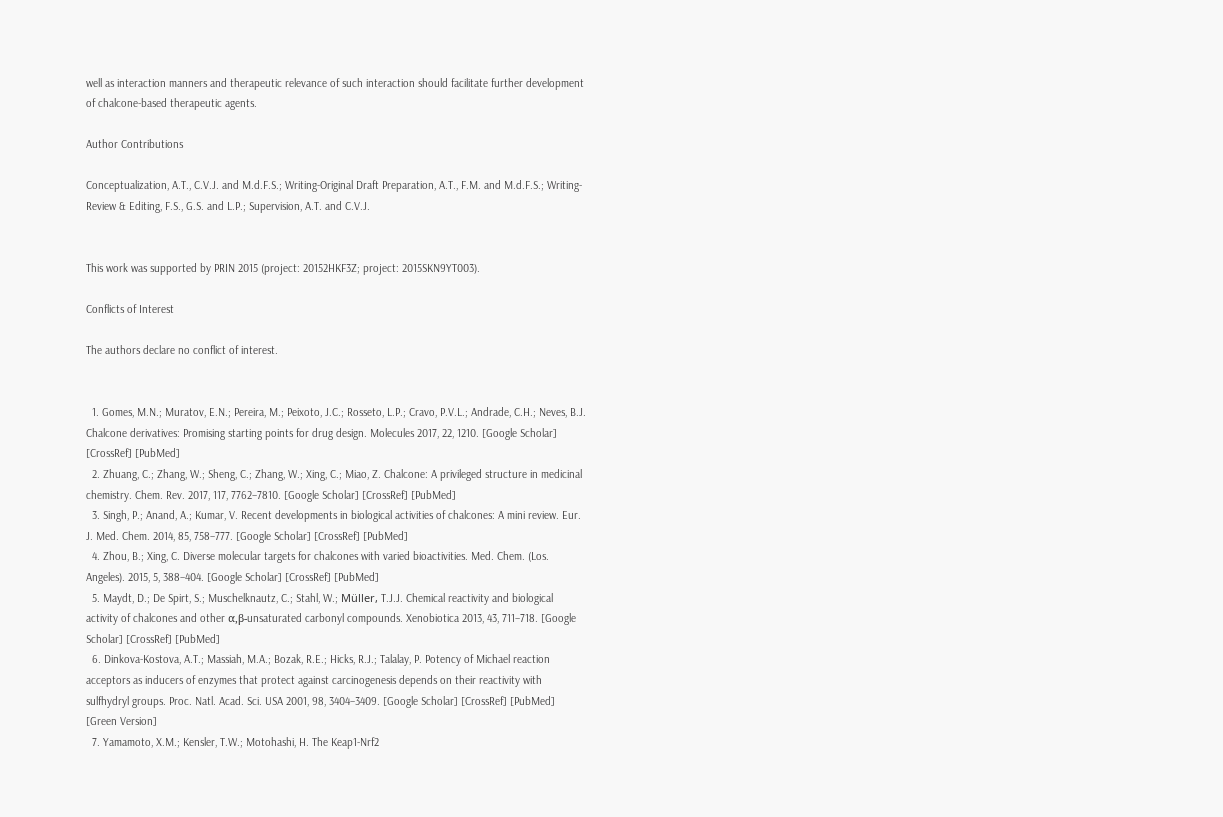well as interaction manners and therapeutic relevance of such interaction should facilitate further development of chalcone-based therapeutic agents.

Author Contributions

Conceptualization, A.T., C.V.J. and M.d.F.S.; Writing-Original Draft Preparation, A.T., F.M. and M.d.F.S.; Writing-Review & Editing, F.S., G.S. and L.P.; Supervision, A.T. and C.V.J.


This work was supported by PRIN 2015 (project: 20152HKF3Z; project: 2015SKN9YT003).

Conflicts of Interest

The authors declare no conflict of interest.


  1. Gomes, M.N.; Muratov, E.N.; Pereira, M.; Peixoto, J.C.; Rosseto, L.P.; Cravo, P.V.L.; Andrade, C.H.; Neves, B.J. Chalcone derivatives: Promising starting points for drug design. Molecules 2017, 22, 1210. [Google Scholar] [CrossRef] [PubMed]
  2. Zhuang, C.; Zhang, W.; Sheng, C.; Zhang, W.; Xing, C.; Miao, Z. Chalcone: A privileged structure in medicinal chemistry. Chem. Rev. 2017, 117, 7762–7810. [Google Scholar] [CrossRef] [PubMed]
  3. Singh, P.; Anand, A.; Kumar, V. Recent developments in biological activities of chalcones: A mini review. Eur. J. Med. Chem. 2014, 85, 758–777. [Google Scholar] [CrossRef] [PubMed]
  4. Zhou, B.; Xing, C. Diverse molecular targets for chalcones with varied bioactivities. Med. Chem. (Los. Angeles). 2015, 5, 388–404. [Google Scholar] [CrossRef] [PubMed]
  5. Maydt, D.; De Spirt, S.; Muschelknautz, C.; Stahl, W.; Müller, T.J.J. Chemical reactivity and biological activity of chalcones and other α,β-unsaturated carbonyl compounds. Xenobiotica 2013, 43, 711–718. [Google Scholar] [CrossRef] [PubMed]
  6. Dinkova-Kostova, A.T.; Massiah, M.A.; Bozak, R.E.; Hicks, R.J.; Talalay, P. Potency of Michael reaction acceptors as inducers of enzymes that protect against carcinogenesis depends on their reactivity with sulfhydryl groups. Proc. Natl. Acad. Sci. USA 2001, 98, 3404–3409. [Google Scholar] [CrossRef] [PubMed] [Green Version]
  7. Yamamoto, X.M.; Kensler, T.W.; Motohashi, H. The Keap1-Nrf2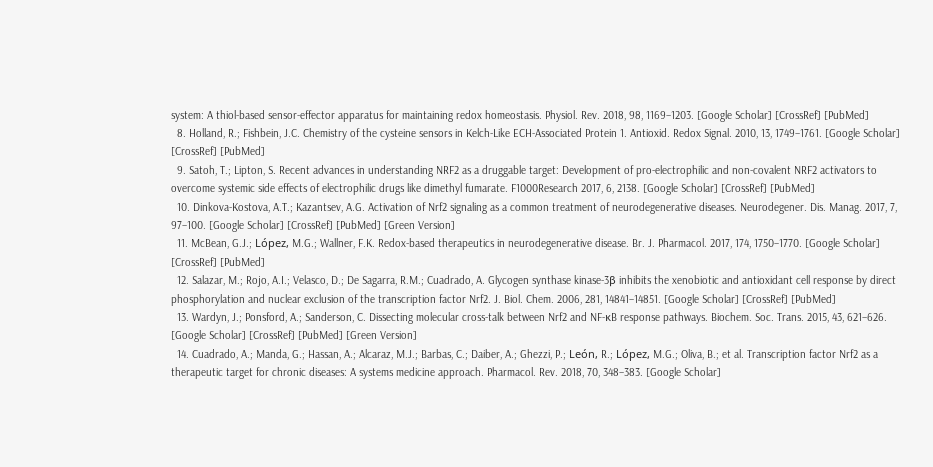system: A thiol-based sensor-effector apparatus for maintaining redox homeostasis. Physiol. Rev. 2018, 98, 1169–1203. [Google Scholar] [CrossRef] [PubMed]
  8. Holland, R.; Fishbein, J.C. Chemistry of the cysteine sensors in Kelch-Like ECH-Associated Protein 1. Antioxid. Redox Signal. 2010, 13, 1749–1761. [Google Scholar] [CrossRef] [PubMed]
  9. Satoh, T.; Lipton, S. Recent advances in understanding NRF2 as a druggable target: Development of pro-electrophilic and non-covalent NRF2 activators to overcome systemic side effects of electrophilic drugs like dimethyl fumarate. F1000Research 2017, 6, 2138. [Google Scholar] [CrossRef] [PubMed]
  10. Dinkova-Kostova, A.T.; Kazantsev, A.G. Activation of Nrf2 signaling as a common treatment of neurodegenerative diseases. Neurodegener. Dis. Manag. 2017, 7, 97–100. [Google Scholar] [CrossRef] [PubMed] [Green Version]
  11. McBean, G.J.; López, M.G.; Wallner, F.K. Redox-based therapeutics in neurodegenerative disease. Br. J. Pharmacol. 2017, 174, 1750–1770. [Google Scholar] [CrossRef] [PubMed]
  12. Salazar, M.; Rojo, A.I.; Velasco, D.; De Sagarra, R.M.; Cuadrado, A. Glycogen synthase kinase-3β inhibits the xenobiotic and antioxidant cell response by direct phosphorylation and nuclear exclusion of the transcription factor Nrf2. J. Biol. Chem. 2006, 281, 14841–14851. [Google Scholar] [CrossRef] [PubMed]
  13. Wardyn, J.; Ponsford, A.; Sanderson, C. Dissecting molecular cross-talk between Nrf2 and NF-κB response pathways. Biochem. Soc. Trans. 2015, 43, 621–626. [Google Scholar] [CrossRef] [PubMed] [Green Version]
  14. Cuadrado, A.; Manda, G.; Hassan, A.; Alcaraz, M.J.; Barbas, C.; Daiber, A.; Ghezzi, P.; León, R.; López, M.G.; Oliva, B.; et al. Transcription factor Nrf2 as a therapeutic target for chronic diseases: A systems medicine approach. Pharmacol. Rev. 2018, 70, 348–383. [Google Scholar]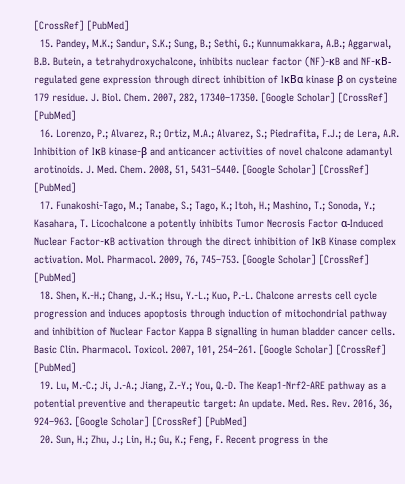[CrossRef] [PubMed]
  15. Pandey, M.K.; Sandur, S.K.; Sung, B.; Sethi, G.; Kunnumakkara, A.B.; Aggarwal, B.B. Butein, a tetrahydroxychalcone, inhibits nuclear factor (NF)-κB and NF-κB-regulated gene expression through direct inhibition of IκBα kinase β on cysteine 179 residue. J. Biol. Chem. 2007, 282, 17340–17350. [Google Scholar] [CrossRef] [PubMed]
  16. Lorenzo, P.; Alvarez, R.; Ortiz, M.A.; Alvarez, S.; Piedrafita, F.J.; de Lera, A.R. Inhibition of IκB kinase-β and anticancer activities of novel chalcone adamantyl arotinoids. J. Med. Chem. 2008, 51, 5431–5440. [Google Scholar] [CrossRef] [PubMed]
  17. Funakoshi-Tago, M.; Tanabe, S.; Tago, K.; Itoh, H.; Mashino, T.; Sonoda, Y.; Kasahara, T. Licochalcone a potently inhibits Tumor Necrosis Factor α-Induced Nuclear Factor-κB activation through the direct inhibition of IκB Kinase complex activation. Mol. Pharmacol. 2009, 76, 745–753. [Google Scholar] [CrossRef] [PubMed]
  18. Shen, K.-H.; Chang, J.-K.; Hsu, Y.-L.; Kuo, P.-L. Chalcone arrests cell cycle progression and induces apoptosis through induction of mitochondrial pathway and inhibition of Nuclear Factor Kappa B signalling in human bladder cancer cells. Basic Clin. Pharmacol. Toxicol. 2007, 101, 254–261. [Google Scholar] [CrossRef] [PubMed]
  19. Lu, M.-C.; Ji, J.-A.; Jiang, Z.-Y.; You, Q.-D. The Keap1-Nrf2-ARE pathway as a potential preventive and therapeutic target: An update. Med. Res. Rev. 2016, 36, 924–963. [Google Scholar] [CrossRef] [PubMed]
  20. Sun, H.; Zhu, J.; Lin, H.; Gu, K.; Feng, F. Recent progress in the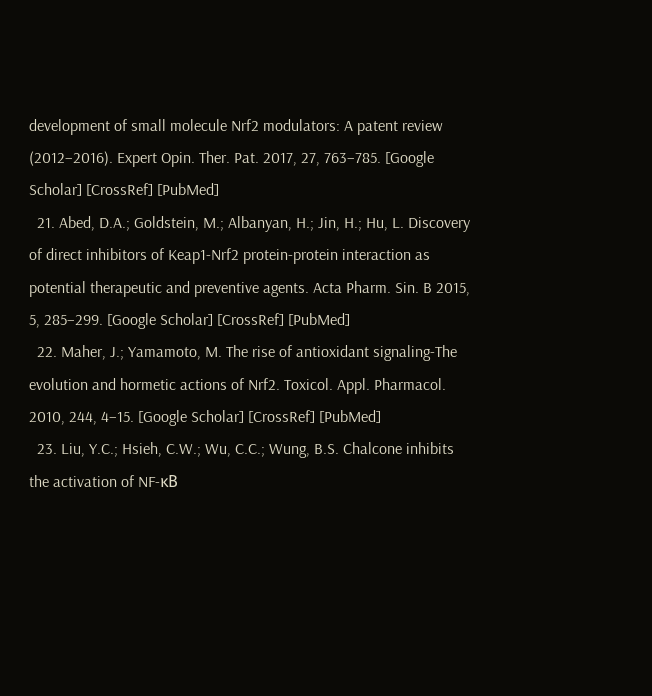development of small molecule Nrf2 modulators: A patent review (2012–2016). Expert Opin. Ther. Pat. 2017, 27, 763–785. [Google Scholar] [CrossRef] [PubMed]
  21. Abed, D.A.; Goldstein, M.; Albanyan, H.; Jin, H.; Hu, L. Discovery of direct inhibitors of Keap1-Nrf2 protein-protein interaction as potential therapeutic and preventive agents. Acta Pharm. Sin. B 2015, 5, 285–299. [Google Scholar] [CrossRef] [PubMed]
  22. Maher, J.; Yamamoto, M. The rise of antioxidant signaling-The evolution and hormetic actions of Nrf2. Toxicol. Appl. Pharmacol. 2010, 244, 4–15. [Google Scholar] [CrossRef] [PubMed]
  23. Liu, Y.C.; Hsieh, C.W.; Wu, C.C.; Wung, B.S. Chalcone inhibits the activation of NF-κB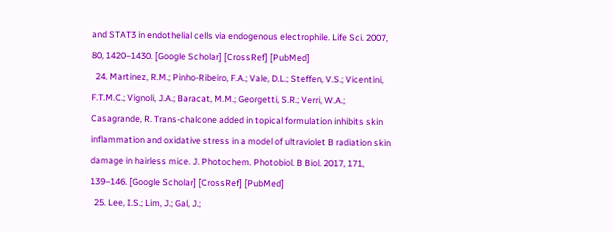and STAT3 in endothelial cells via endogenous electrophile. Life Sci. 2007, 80, 1420–1430. [Google Scholar] [CrossRef] [PubMed]
  24. Martinez, R.M.; Pinho-Ribeiro, F.A.; Vale, D.L.; Steffen, V.S.; Vicentini, F.T.M.C.; Vignoli, J.A.; Baracat, M.M.; Georgetti, S.R.; Verri, W.A.; Casagrande, R. Trans-chalcone added in topical formulation inhibits skin inflammation and oxidative stress in a model of ultraviolet B radiation skin damage in hairless mice. J. Photochem. Photobiol. B Biol. 2017, 171, 139–146. [Google Scholar] [CrossRef] [PubMed]
  25. Lee, I.S.; Lim, J.; Gal, J.;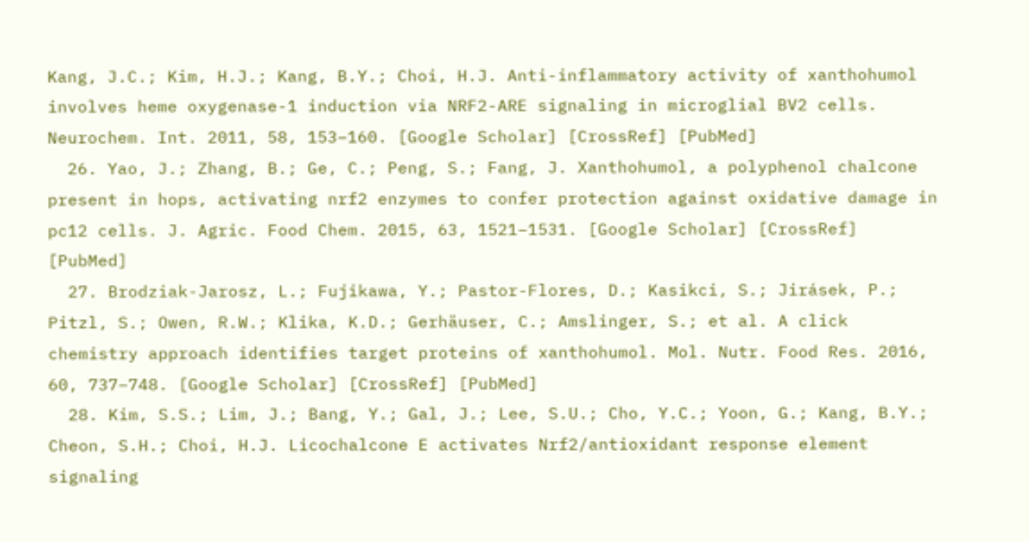Kang, J.C.; Kim, H.J.; Kang, B.Y.; Choi, H.J. Anti-inflammatory activity of xanthohumol involves heme oxygenase-1 induction via NRF2-ARE signaling in microglial BV2 cells. Neurochem. Int. 2011, 58, 153–160. [Google Scholar] [CrossRef] [PubMed]
  26. Yao, J.; Zhang, B.; Ge, C.; Peng, S.; Fang, J. Xanthohumol, a polyphenol chalcone present in hops, activating nrf2 enzymes to confer protection against oxidative damage in pc12 cells. J. Agric. Food Chem. 2015, 63, 1521–1531. [Google Scholar] [CrossRef] [PubMed]
  27. Brodziak-Jarosz, L.; Fujikawa, Y.; Pastor-Flores, D.; Kasikci, S.; Jirásek, P.; Pitzl, S.; Owen, R.W.; Klika, K.D.; Gerhäuser, C.; Amslinger, S.; et al. A click chemistry approach identifies target proteins of xanthohumol. Mol. Nutr. Food Res. 2016, 60, 737–748. [Google Scholar] [CrossRef] [PubMed]
  28. Kim, S.S.; Lim, J.; Bang, Y.; Gal, J.; Lee, S.U.; Cho, Y.C.; Yoon, G.; Kang, B.Y.; Cheon, S.H.; Choi, H.J. Licochalcone E activates Nrf2/antioxidant response element signaling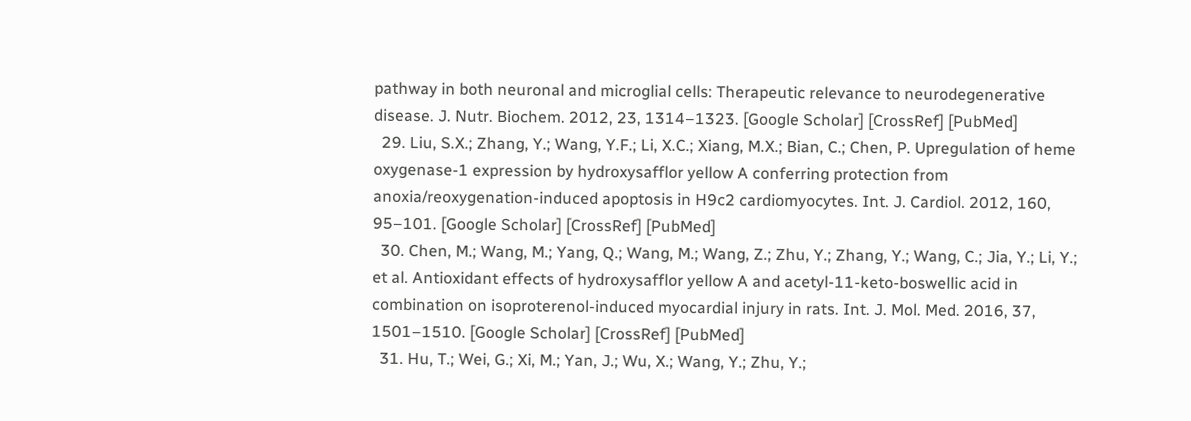pathway in both neuronal and microglial cells: Therapeutic relevance to neurodegenerative disease. J. Nutr. Biochem. 2012, 23, 1314–1323. [Google Scholar] [CrossRef] [PubMed]
  29. Liu, S.X.; Zhang, Y.; Wang, Y.F.; Li, X.C.; Xiang, M.X.; Bian, C.; Chen, P. Upregulation of heme oxygenase-1 expression by hydroxysafflor yellow A conferring protection from anoxia/reoxygenation-induced apoptosis in H9c2 cardiomyocytes. Int. J. Cardiol. 2012, 160, 95–101. [Google Scholar] [CrossRef] [PubMed]
  30. Chen, M.; Wang, M.; Yang, Q.; Wang, M.; Wang, Z.; Zhu, Y.; Zhang, Y.; Wang, C.; Jia, Y.; Li, Y.; et al. Antioxidant effects of hydroxysafflor yellow A and acetyl-11-keto-boswellic acid in combination on isoproterenol-induced myocardial injury in rats. Int. J. Mol. Med. 2016, 37, 1501–1510. [Google Scholar] [CrossRef] [PubMed]
  31. Hu, T.; Wei, G.; Xi, M.; Yan, J.; Wu, X.; Wang, Y.; Zhu, Y.;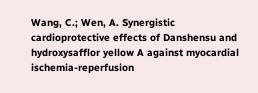Wang, C.; Wen, A. Synergistic cardioprotective effects of Danshensu and hydroxysafflor yellow A against myocardial ischemia-reperfusion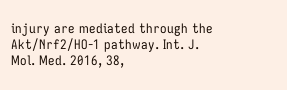injury are mediated through the Akt/Nrf2/HO-1 pathway. Int. J. Mol. Med. 2016, 38,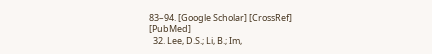83–94. [Google Scholar] [CrossRef] [PubMed]
  32. Lee, D.S.; Li, B.; Im,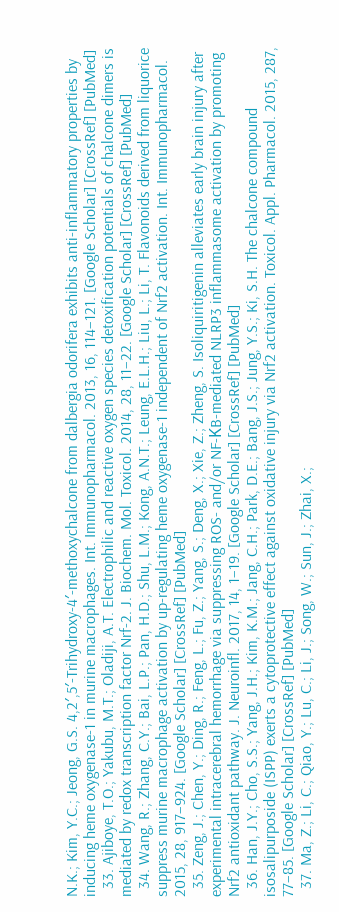N.K.; Kim, Y.C.; Jeong, G.S. 4,2′,5′-Trihydroxy-4′-methoxychalcone from dalbergia odorifera exhibits anti-inflammatory properties by inducing heme oxygenase-1 in murine macrophages. Int. Immunopharmacol. 2013, 16, 114–121. [Google Scholar] [CrossRef] [PubMed]
  33. Ajiboye, T.O.; Yakubu, M.T.; Oladiji, A.T. Electrophilic and reactive oxygen species detoxification potentials of chalcone dimers is mediated by redox transcription factor Nrf-2. J. Biochem. Mol. Toxicol. 2014, 28, 11–22. [Google Scholar] [CrossRef] [PubMed]
  34. Wang, R.; Zhang, C.Y.; Bai, L.P.; Pan, H.D.; Shu, L.M.; Kong, A.N.T.; Leung, E.L.H.; Liu, L.; Li, T. Flavonoids derived from liquorice suppress murine macrophage activation by up-regulating heme oxygenase-1 independent of Nrf2 activation. Int. Immunopharmacol. 2015, 28, 917–924. [Google Scholar] [CrossRef] [PubMed]
  35. Zeng, J.; Chen, Y.; Ding, R.; Feng, L.; Fu, Z.; Yang, S.; Deng, X.; Xie, Z.; Zheng, S. Isoliquiritigenin alleviates early brain injury after experimental intracerebral hemorrhage via suppressing ROS- and/or NF-ΚB-mediated NLRP3 inflammasome activation by promoting Nrf2 antioxidant pathway. J. Neuroinfl. 2017, 14, 1–19. [Google Scholar] [CrossRef] [PubMed]
  36. Han, J.Y.; Cho, S.S.; Yang, J.H.; Kim, K.M.; Jang, C.H.; Park, D.E.; Bang, J.S.; Jung, Y.S.; Ki, S.H. The chalcone compound isosalipurposide (ISPP) exerts a cytoprotective effect against oxidative injury via Nrf2 activation. Toxicol. Appl. Pharmacol. 2015, 287, 77–85. [Google Scholar] [CrossRef] [PubMed]
  37. Ma, Z.; Li, C.; Qiao, Y.; Lu, C.; Li, J.; Song, W.; Sun, J.; Zhai, X.;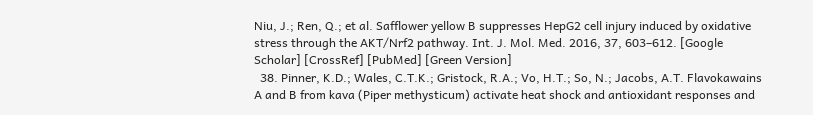Niu, J.; Ren, Q.; et al. Safflower yellow B suppresses HepG2 cell injury induced by oxidative stress through the AKT/Nrf2 pathway. Int. J. Mol. Med. 2016, 37, 603–612. [Google Scholar] [CrossRef] [PubMed] [Green Version]
  38. Pinner, K.D.; Wales, C.T.K.; Gristock, R.A.; Vo, H.T.; So, N.; Jacobs, A.T. Flavokawains A and B from kava (Piper methysticum) activate heat shock and antioxidant responses and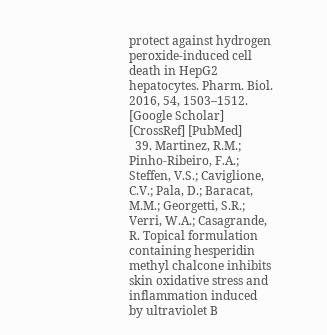protect against hydrogen peroxide-induced cell death in HepG2 hepatocytes. Pharm. Biol. 2016, 54, 1503–1512. [Google Scholar] [CrossRef] [PubMed]
  39. Martinez, R.M.; Pinho-Ribeiro, F.A.; Steffen, V.S.; Caviglione, C.V.; Pala, D.; Baracat, M.M.; Georgetti, S.R.; Verri, W.A.; Casagrande, R. Topical formulation containing hesperidin methyl chalcone inhibits skin oxidative stress and inflammation induced by ultraviolet B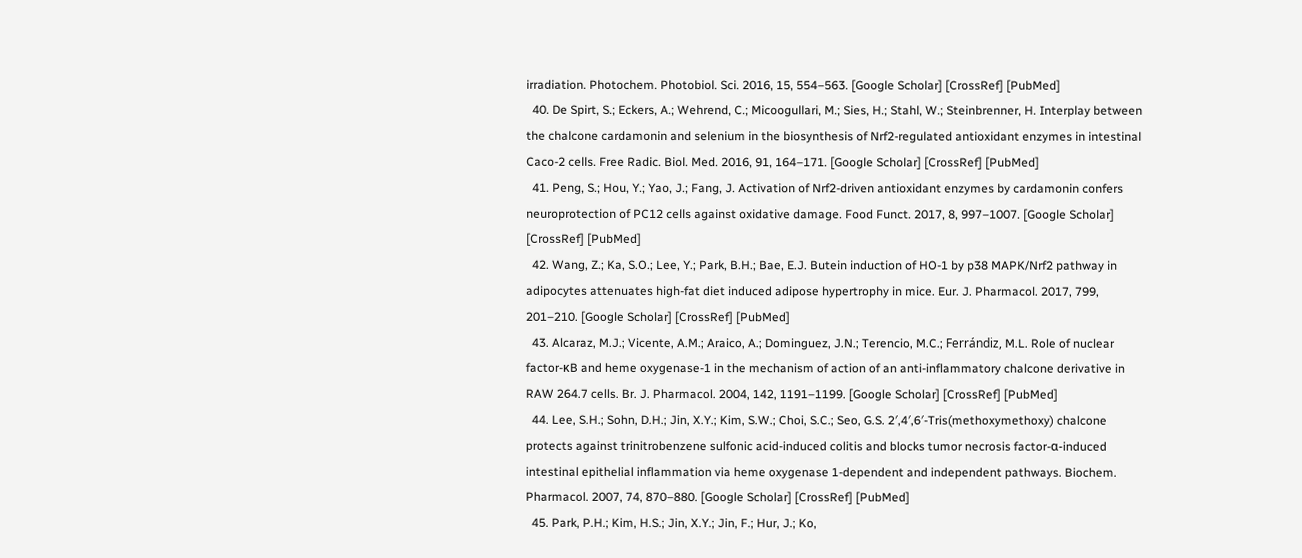irradiation. Photochem. Photobiol. Sci. 2016, 15, 554–563. [Google Scholar] [CrossRef] [PubMed]
  40. De Spirt, S.; Eckers, A.; Wehrend, C.; Micoogullari, M.; Sies, H.; Stahl, W.; Steinbrenner, H. Interplay between the chalcone cardamonin and selenium in the biosynthesis of Nrf2-regulated antioxidant enzymes in intestinal Caco-2 cells. Free Radic. Biol. Med. 2016, 91, 164–171. [Google Scholar] [CrossRef] [PubMed]
  41. Peng, S.; Hou, Y.; Yao, J.; Fang, J. Activation of Nrf2-driven antioxidant enzymes by cardamonin confers neuroprotection of PC12 cells against oxidative damage. Food Funct. 2017, 8, 997–1007. [Google Scholar] [CrossRef] [PubMed]
  42. Wang, Z.; Ka, S.O.; Lee, Y.; Park, B.H.; Bae, E.J. Butein induction of HO-1 by p38 MAPK/Nrf2 pathway in adipocytes attenuates high-fat diet induced adipose hypertrophy in mice. Eur. J. Pharmacol. 2017, 799, 201–210. [Google Scholar] [CrossRef] [PubMed]
  43. Alcaraz, M.J.; Vicente, A.M.; Araico, A.; Dominguez, J.N.; Terencio, M.C.; Ferrándiz, M.L. Role of nuclear factor-κB and heme oxygenase-1 in the mechanism of action of an anti-inflammatory chalcone derivative in RAW 264.7 cells. Br. J. Pharmacol. 2004, 142, 1191–1199. [Google Scholar] [CrossRef] [PubMed]
  44. Lee, S.H.; Sohn, D.H.; Jin, X.Y.; Kim, S.W.; Choi, S.C.; Seo, G.S. 2′,4′,6′-Tris(methoxymethoxy) chalcone protects against trinitrobenzene sulfonic acid-induced colitis and blocks tumor necrosis factor-α-induced intestinal epithelial inflammation via heme oxygenase 1-dependent and independent pathways. Biochem. Pharmacol. 2007, 74, 870–880. [Google Scholar] [CrossRef] [PubMed]
  45. Park, P.H.; Kim, H.S.; Jin, X.Y.; Jin, F.; Hur, J.; Ko,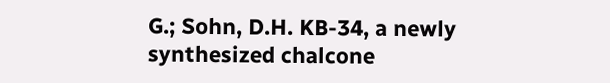G.; Sohn, D.H. KB-34, a newly synthesized chalcone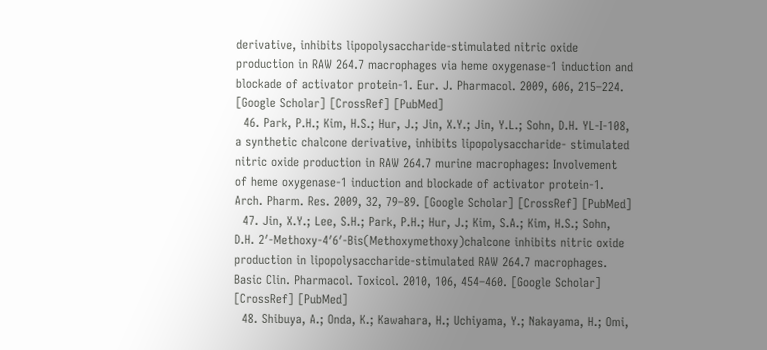derivative, inhibits lipopolysaccharide-stimulated nitric oxide production in RAW 264.7 macrophages via heme oxygenase-1 induction and blockade of activator protein-1. Eur. J. Pharmacol. 2009, 606, 215–224. [Google Scholar] [CrossRef] [PubMed]
  46. Park, P.H.; Kim, H.S.; Hur, J.; Jin, X.Y.; Jin, Y.L.; Sohn, D.H. YL-I-108, a synthetic chalcone derivative, inhibits lipopolysaccharide- stimulated nitric oxide production in RAW 264.7 murine macrophages: Involvement of heme oxygenase-1 induction and blockade of activator protein-1. Arch. Pharm. Res. 2009, 32, 79–89. [Google Scholar] [CrossRef] [PubMed]
  47. Jin, X.Y.; Lee, S.H.; Park, P.H.; Hur, J.; Kim, S.A.; Kim, H.S.; Sohn, D.H. 2′-Methoxy-4′6′-Bis(Methoxymethoxy)chalcone inhibits nitric oxide production in lipopolysaccharide-stimulated RAW 264.7 macrophages. Basic Clin. Pharmacol. Toxicol. 2010, 106, 454–460. [Google Scholar] [CrossRef] [PubMed]
  48. Shibuya, A.; Onda, K.; Kawahara, H.; Uchiyama, Y.; Nakayama, H.; Omi,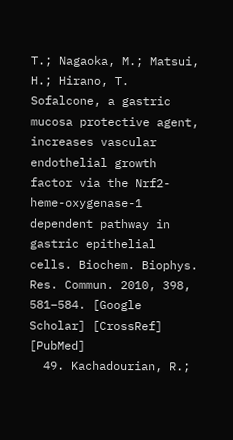T.; Nagaoka, M.; Matsui, H.; Hirano, T. Sofalcone, a gastric mucosa protective agent, increases vascular endothelial growth factor via the Nrf2-heme-oxygenase-1 dependent pathway in gastric epithelial cells. Biochem. Biophys. Res. Commun. 2010, 398, 581–584. [Google Scholar] [CrossRef] [PubMed]
  49. Kachadourian, R.;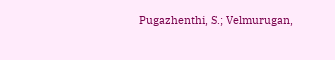Pugazhenthi, S.; Velmurugan,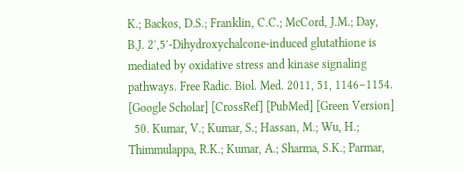K.; Backos, D.S.; Franklin, C.C.; McCord, J.M.; Day, B.J. 2′,5′-Dihydroxychalcone-induced glutathione is mediated by oxidative stress and kinase signaling pathways. Free Radic. Biol. Med. 2011, 51, 1146–1154. [Google Scholar] [CrossRef] [PubMed] [Green Version]
  50. Kumar, V.; Kumar, S.; Hassan, M.; Wu, H.; Thimmulappa, R.K.; Kumar, A.; Sharma, S.K.; Parmar,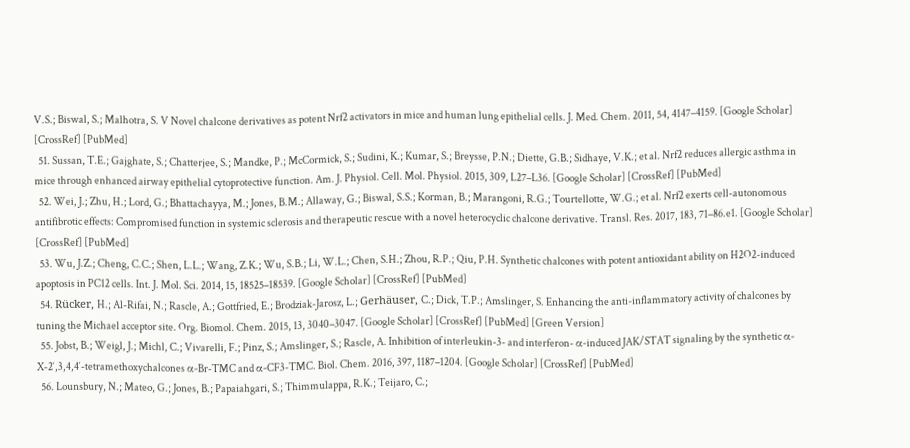V.S.; Biswal, S.; Malhotra, S. V Novel chalcone derivatives as potent Nrf2 activators in mice and human lung epithelial cells. J. Med. Chem. 2011, 54, 4147–4159. [Google Scholar] [CrossRef] [PubMed]
  51. Sussan, T.E.; Gajghate, S.; Chatterjee, S.; Mandke, P.; McCormick, S.; Sudini, K.; Kumar, S.; Breysse, P.N.; Diette, G.B.; Sidhaye, V.K.; et al. Nrf2 reduces allergic asthma in mice through enhanced airway epithelial cytoprotective function. Am. J. Physiol. Cell. Mol. Physiol. 2015, 309, L27–L36. [Google Scholar] [CrossRef] [PubMed]
  52. Wei, J.; Zhu, H.; Lord, G.; Bhattachayya, M.; Jones, B.M.; Allaway, G.; Biswal, S.S.; Korman, B.; Marangoni, R.G.; Tourtellotte, W.G.; et al. Nrf2 exerts cell-autonomous antifibrotic effects: Compromised function in systemic sclerosis and therapeutic rescue with a novel heterocyclic chalcone derivative. Transl. Res. 2017, 183, 71–86.e1. [Google Scholar] [CrossRef] [PubMed]
  53. Wu, J.Z.; Cheng, C.C.; Shen, L.L.; Wang, Z.K.; Wu, S.B.; Li, W.L.; Chen, S.H.; Zhou, R.P.; Qiu, P.H. Synthetic chalcones with potent antioxidant ability on H2O2-induced apoptosis in PC12 cells. Int. J. Mol. Sci. 2014, 15, 18525–18539. [Google Scholar] [CrossRef] [PubMed]
  54. Rücker, H.; Al-Rifai, N.; Rascle, A.; Gottfried, E.; Brodziak-Jarosz, L.; Gerhäuser, C.; Dick, T.P.; Amslinger, S. Enhancing the anti-inflammatory activity of chalcones by tuning the Michael acceptor site. Org. Biomol. Chem. 2015, 13, 3040–3047. [Google Scholar] [CrossRef] [PubMed] [Green Version]
  55. Jobst, B.; Weigl, J.; Michl, C.; Vivarelli, F.; Pinz, S.; Amslinger, S.; Rascle, A. Inhibition of interleukin-3- and interferon- α-induced JAK/STAT signaling by the synthetic α-X-2′,3,4,4′-tetramethoxychalcones α-Br-TMC and α-CF3-TMC. Biol. Chem. 2016, 397, 1187–1204. [Google Scholar] [CrossRef] [PubMed]
  56. Lounsbury, N.; Mateo, G.; Jones, B.; Papaiahgari, S.; Thimmulappa, R.K.; Teijaro, C.;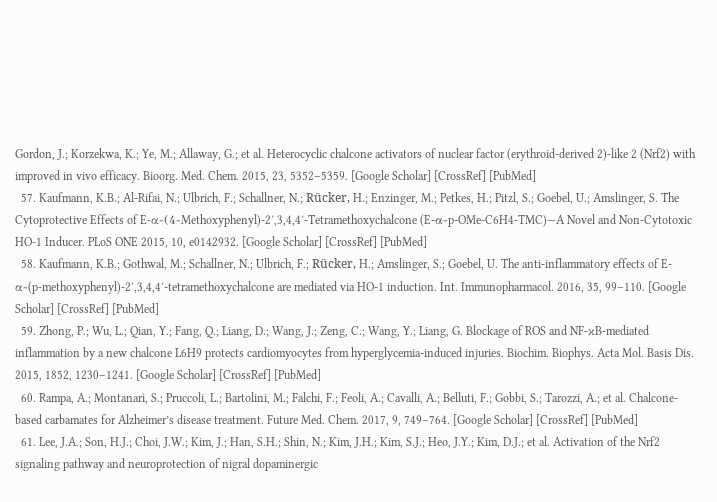Gordon, J.; Korzekwa, K.; Ye, M.; Allaway, G.; et al. Heterocyclic chalcone activators of nuclear factor (erythroid-derived 2)-like 2 (Nrf2) with improved in vivo efficacy. Bioorg. Med. Chem. 2015, 23, 5352–5359. [Google Scholar] [CrossRef] [PubMed]
  57. Kaufmann, K.B.; Al-Rifai, N.; Ulbrich, F.; Schallner, N.; Rücker, H.; Enzinger, M.; Petkes, H.; Pitzl, S.; Goebel, U.; Amslinger, S. The Cytoprotective Effects of E-α-(4-Methoxyphenyl)-2′,3,4,4′-Tetramethoxychalcone (E-α-p-OMe-C6H4-TMC)—A Novel and Non-Cytotoxic HO-1 Inducer. PLoS ONE 2015, 10, e0142932. [Google Scholar] [CrossRef] [PubMed]
  58. Kaufmann, K.B.; Gothwal, M.; Schallner, N.; Ulbrich, F.; Rücker, H.; Amslinger, S.; Goebel, U. The anti-inflammatory effects of E-α-(p-methoxyphenyl)-2′,3,4,4′-tetramethoxychalcone are mediated via HO-1 induction. Int. Immunopharmacol. 2016, 35, 99–110. [Google Scholar] [CrossRef] [PubMed]
  59. Zhong, P.; Wu, L.; Qian, Y.; Fang, Q.; Liang, D.; Wang, J.; Zeng, C.; Wang, Y.; Liang, G. Blockage of ROS and NF-κB-mediated inflammation by a new chalcone L6H9 protects cardiomyocytes from hyperglycemia-induced injuries. Biochim. Biophys. Acta Mol. Basis Dis. 2015, 1852, 1230–1241. [Google Scholar] [CrossRef] [PubMed]
  60. Rampa, A.; Montanari, S.; Pruccoli, L.; Bartolini, M.; Falchi, F.; Feoli, A.; Cavalli, A.; Belluti, F.; Gobbi, S.; Tarozzi, A.; et al. Chalcone-based carbamates for Alzheimer’s disease treatment. Future Med. Chem. 2017, 9, 749–764. [Google Scholar] [CrossRef] [PubMed]
  61. Lee, J.A.; Son, H.J.; Choi, J.W.; Kim, J.; Han, S.H.; Shin, N.; Kim, J.H.; Kim, S.J.; Heo, J.Y.; Kim, D.J.; et al. Activation of the Nrf2 signaling pathway and neuroprotection of nigral dopaminergic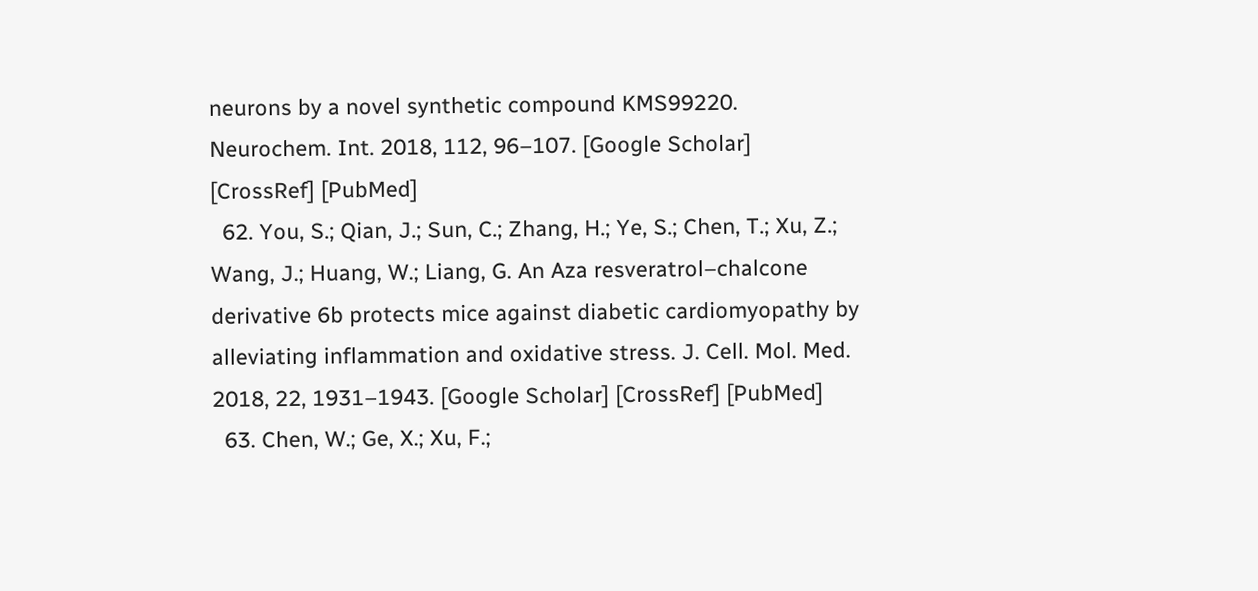neurons by a novel synthetic compound KMS99220. Neurochem. Int. 2018, 112, 96–107. [Google Scholar] [CrossRef] [PubMed]
  62. You, S.; Qian, J.; Sun, C.; Zhang, H.; Ye, S.; Chen, T.; Xu, Z.; Wang, J.; Huang, W.; Liang, G. An Aza resveratrol–chalcone derivative 6b protects mice against diabetic cardiomyopathy by alleviating inflammation and oxidative stress. J. Cell. Mol. Med. 2018, 22, 1931–1943. [Google Scholar] [CrossRef] [PubMed]
  63. Chen, W.; Ge, X.; Xu, F.;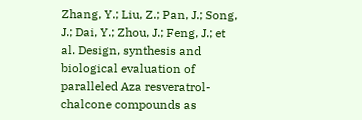Zhang, Y.; Liu, Z.; Pan, J.; Song, J.; Dai, Y.; Zhou, J.; Feng, J.; et al. Design, synthesis and biological evaluation of paralleled Aza resveratrol-chalcone compounds as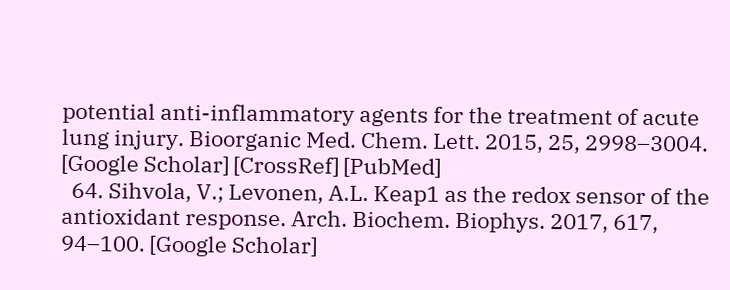potential anti-inflammatory agents for the treatment of acute lung injury. Bioorganic Med. Chem. Lett. 2015, 25, 2998–3004. [Google Scholar] [CrossRef] [PubMed]
  64. Sihvola, V.; Levonen, A.L. Keap1 as the redox sensor of the antioxidant response. Arch. Biochem. Biophys. 2017, 617, 94–100. [Google Scholar]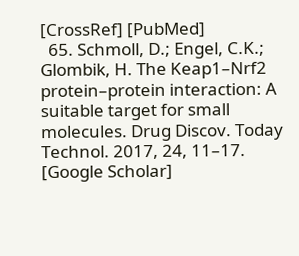[CrossRef] [PubMed]
  65. Schmoll, D.; Engel, C.K.; Glombik, H. The Keap1–Nrf2 protein–protein interaction: A suitable target for small molecules. Drug Discov. Today Technol. 2017, 24, 11–17. [Google Scholar]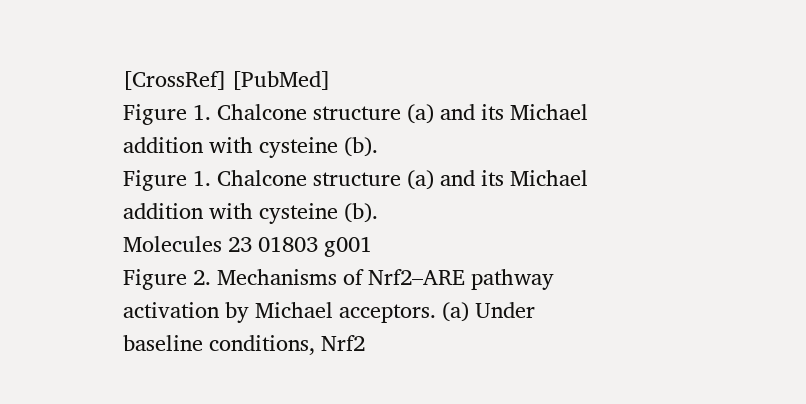[CrossRef] [PubMed]
Figure 1. Chalcone structure (a) and its Michael addition with cysteine (b).
Figure 1. Chalcone structure (a) and its Michael addition with cysteine (b).
Molecules 23 01803 g001
Figure 2. Mechanisms of Nrf2–ARE pathway activation by Michael acceptors. (a) Under baseline conditions, Nrf2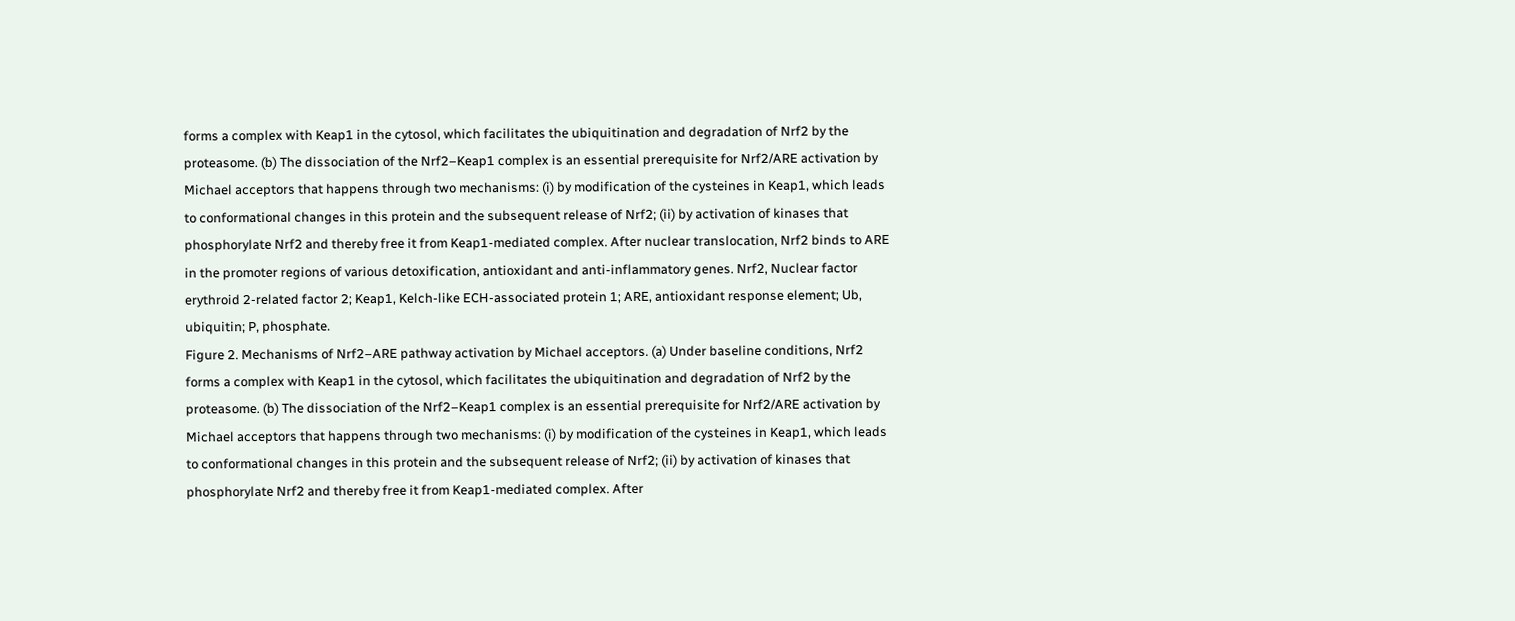forms a complex with Keap1 in the cytosol, which facilitates the ubiquitination and degradation of Nrf2 by the proteasome. (b) The dissociation of the Nrf2–Keap1 complex is an essential prerequisite for Nrf2/ARE activation by Michael acceptors that happens through two mechanisms: (i) by modification of the cysteines in Keap1, which leads to conformational changes in this protein and the subsequent release of Nrf2; (ii) by activation of kinases that phosphorylate Nrf2 and thereby free it from Keap1-mediated complex. After nuclear translocation, Nrf2 binds to ARE in the promoter regions of various detoxification, antioxidant and anti-inflammatory genes. Nrf2, Nuclear factor erythroid 2-related factor 2; Keap1, Kelch-like ECH-associated protein 1; ARE, antioxidant response element; Ub, ubiquitin; P, phosphate.
Figure 2. Mechanisms of Nrf2–ARE pathway activation by Michael acceptors. (a) Under baseline conditions, Nrf2 forms a complex with Keap1 in the cytosol, which facilitates the ubiquitination and degradation of Nrf2 by the proteasome. (b) The dissociation of the Nrf2–Keap1 complex is an essential prerequisite for Nrf2/ARE activation by Michael acceptors that happens through two mechanisms: (i) by modification of the cysteines in Keap1, which leads to conformational changes in this protein and the subsequent release of Nrf2; (ii) by activation of kinases that phosphorylate Nrf2 and thereby free it from Keap1-mediated complex. After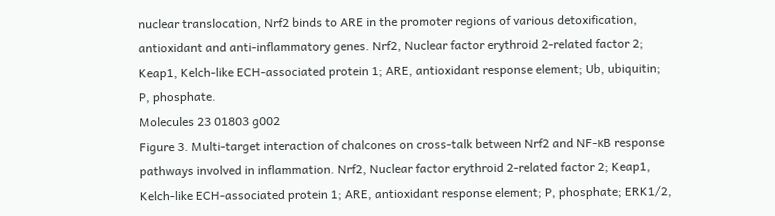nuclear translocation, Nrf2 binds to ARE in the promoter regions of various detoxification, antioxidant and anti-inflammatory genes. Nrf2, Nuclear factor erythroid 2-related factor 2; Keap1, Kelch-like ECH-associated protein 1; ARE, antioxidant response element; Ub, ubiquitin; P, phosphate.
Molecules 23 01803 g002
Figure 3. Multi-target interaction of chalcones on cross-talk between Nrf2 and NF-κB response pathways involved in inflammation. Nrf2, Nuclear factor erythroid 2-related factor 2; Keap1, Kelch-like ECH-associated protein 1; ARE, antioxidant response element; P, phosphate; ERK1/2,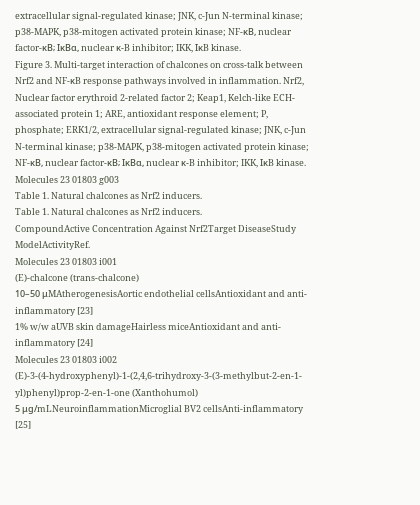extracellular signal-regulated kinase; JNK, c-Jun N-terminal kinase; p38-MAPK, p38-mitogen activated protein kinase; NF-κB, nuclear factor-κB; IκBα, nuclear κ-B inhibitor; IKK, IκB kinase.
Figure 3. Multi-target interaction of chalcones on cross-talk between Nrf2 and NF-κB response pathways involved in inflammation. Nrf2, Nuclear factor erythroid 2-related factor 2; Keap1, Kelch-like ECH-associated protein 1; ARE, antioxidant response element; P, phosphate; ERK1/2, extracellular signal-regulated kinase; JNK, c-Jun N-terminal kinase; p38-MAPK, p38-mitogen activated protein kinase; NF-κB, nuclear factor-κB; IκBα, nuclear κ-B inhibitor; IKK, IκB kinase.
Molecules 23 01803 g003
Table 1. Natural chalcones as Nrf2 inducers.
Table 1. Natural chalcones as Nrf2 inducers.
CompoundActive Concentration Against Nrf2Target DiseaseStudy ModelActivityRef.
Molecules 23 01803 i001
(E)-chalcone (trans-chalcone)
10–50 μMAtherogenesisAortic endothelial cellsAntioxidant and anti-inflammatory [23]
1% w/w aUVB skin damageHairless miceAntioxidant and anti-inflammatory [24]
Molecules 23 01803 i002
(E)-3-(4-hydroxyphenyl)-1-(2,4,6-trihydroxy-3-(3-methylbut-2-en-1-yl)phenyl)prop-2-en-1-one (Xanthohumol)
5 μg/mLNeuroinflammationMicroglial BV2 cellsAnti-inflammatory [25]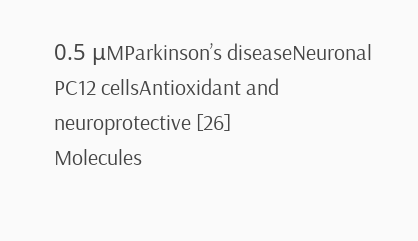0.5 μMParkinson’s diseaseNeuronal PC12 cellsAntioxidant and neuroprotective [26]
Molecules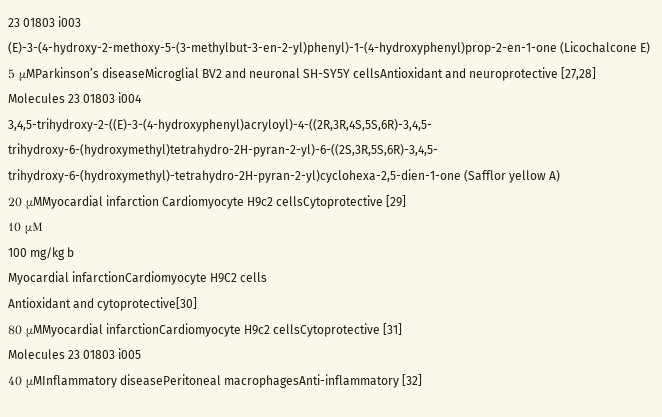23 01803 i003
(E)-3-(4-hydroxy-2-methoxy-5-(3-methylbut-3-en-2-yl)phenyl)-1-(4-hydroxyphenyl)prop-2-en-1-one (Licochalcone E)
5 μMParkinson’s diseaseMicroglial BV2 and neuronal SH-SY5Y cellsAntioxidant and neuroprotective [27,28]
Molecules 23 01803 i004
3,4,5-trihydroxy-2-((E)-3-(4-hydroxyphenyl)acryloyl)-4-((2R,3R,4S,5S,6R)-3,4,5-trihydroxy-6-(hydroxymethyl)tetrahydro-2H-pyran-2-yl)-6-((2S,3R,5S,6R)-3,4,5-trihydroxy-6-(hydroxymethyl)-tetrahydro-2H-pyran-2-yl)cyclohexa-2,5-dien-1-one (Safflor yellow A)
20 μMMyocardial infarction Cardiomyocyte H9c2 cellsCytoprotective [29]
10 μM
100 mg/kg b
Myocardial infarctionCardiomyocyte H9C2 cells
Antioxidant and cytoprotective[30]
80 μMMyocardial infarctionCardiomyocyte H9c2 cellsCytoprotective [31]
Molecules 23 01803 i005
40 μMInflammatory diseasePeritoneal macrophagesAnti-inflammatory [32]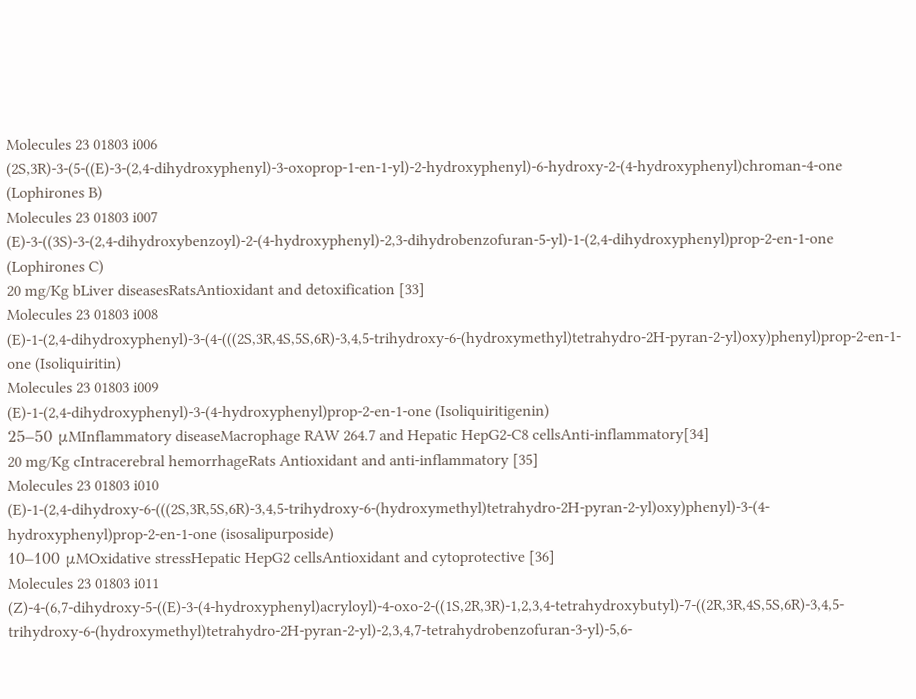Molecules 23 01803 i006
(2S,3R)-3-(5-((E)-3-(2,4-dihydroxyphenyl)-3-oxoprop-1-en-1-yl)-2-hydroxyphenyl)-6-hydroxy-2-(4-hydroxyphenyl)chroman-4-one (Lophirones B)
Molecules 23 01803 i007
(E)-3-((3S)-3-(2,4-dihydroxybenzoyl)-2-(4-hydroxyphenyl)-2,3-dihydrobenzofuran-5-yl)-1-(2,4-dihydroxyphenyl)prop-2-en-1-one (Lophirones C)
20 mg/Kg bLiver diseasesRatsAntioxidant and detoxification [33]
Molecules 23 01803 i008
(E)-1-(2,4-dihydroxyphenyl)-3-(4-(((2S,3R,4S,5S,6R)-3,4,5-trihydroxy-6-(hydroxymethyl)tetrahydro-2H-pyran-2-yl)oxy)phenyl)prop-2-en-1-one (Isoliquiritin)
Molecules 23 01803 i009
(E)-1-(2,4-dihydroxyphenyl)-3-(4-hydroxyphenyl)prop-2-en-1-one (Isoliquiritigenin)
25–50 μMInflammatory diseaseMacrophage RAW 264.7 and Hepatic HepG2-C8 cellsAnti-inflammatory[34]
20 mg/Kg cIntracerebral hemorrhageRats Antioxidant and anti-inflammatory [35]
Molecules 23 01803 i010
(E)-1-(2,4-dihydroxy-6-(((2S,3R,5S,6R)-3,4,5-trihydroxy-6-(hydroxymethyl)tetrahydro-2H-pyran-2-yl)oxy)phenyl)-3-(4-hydroxyphenyl)prop-2-en-1-one (isosalipurposide)
10–100 μMOxidative stressHepatic HepG2 cellsAntioxidant and cytoprotective [36]
Molecules 23 01803 i011
(Z)-4-(6,7-dihydroxy-5-((E)-3-(4-hydroxyphenyl)acryloyl)-4-oxo-2-((1S,2R,3R)-1,2,3,4-tetrahydroxybutyl)-7-((2R,3R,4S,5S,6R)-3,4,5-trihydroxy-6-(hydroxymethyl)tetrahydro-2H-pyran-2-yl)-2,3,4,7-tetrahydrobenzofuran-3-yl)-5,6-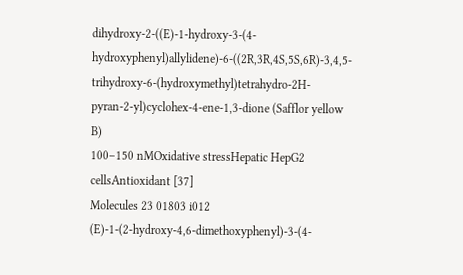dihydroxy-2-((E)-1-hydroxy-3-(4-hydroxyphenyl)allylidene)-6-((2R,3R,4S,5S,6R)-3,4,5-trihydroxy-6-(hydroxymethyl)tetrahydro-2H-pyran-2-yl)cyclohex-4-ene-1,3-dione (Safflor yellow B)
100–150 nMOxidative stressHepatic HepG2 cellsAntioxidant [37]
Molecules 23 01803 i012
(E)-1-(2-hydroxy-4,6-dimethoxyphenyl)-3-(4-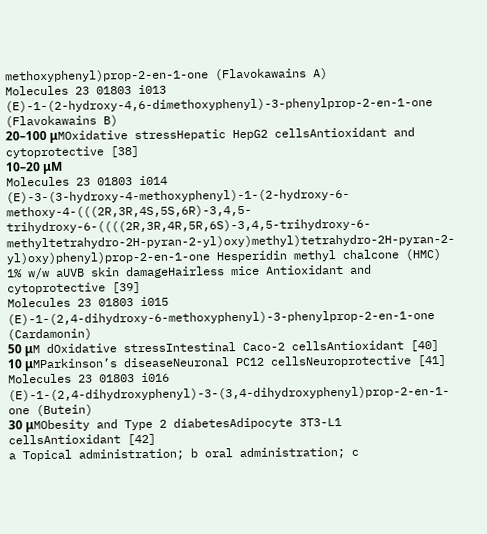methoxyphenyl)prop-2-en-1-one (Flavokawains A)
Molecules 23 01803 i013
(E)-1-(2-hydroxy-4,6-dimethoxyphenyl)-3-phenylprop-2-en-1-one (Flavokawains B)
20–100 μMOxidative stressHepatic HepG2 cellsAntioxidant and cytoprotective [38]
10–20 μM
Molecules 23 01803 i014
(E)-3-(3-hydroxy-4-methoxyphenyl)-1-(2-hydroxy-6-methoxy-4-(((2R,3R,4S,5S,6R)-3,4,5-trihydroxy-6-((((2R,3R,4R,5R,6S)-3,4,5-trihydroxy-6-methyltetrahydro-2H-pyran-2-yl)oxy)methyl)tetrahydro-2H-pyran-2-yl)oxy)phenyl)prop-2-en-1-one Hesperidin methyl chalcone (HMC)
1% w/w aUVB skin damageHairless mice Antioxidant and cytoprotective [39]
Molecules 23 01803 i015
(E)-1-(2,4-dihydroxy-6-methoxyphenyl)-3-phenylprop-2-en-1-one (Cardamonin)
50 μM dOxidative stressIntestinal Caco-2 cellsAntioxidant [40]
10 μMParkinson’s diseaseNeuronal PC12 cellsNeuroprotective [41]
Molecules 23 01803 i016
(E)-1-(2,4-dihydroxyphenyl)-3-(3,4-dihydroxyphenyl)prop-2-en-1-one (Butein)
30 μMObesity and Type 2 diabetesAdipocyte 3T3-L1 cellsAntioxidant [42]
a Topical administration; b oral administration; c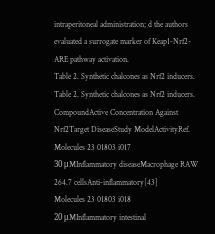intraperitoneal administration; d the authors evaluated a surrogate marker of Keap1-Nrf2-ARE pathway activation.
Table 2. Synthetic chalcones as Nrf2 inducers.
Table 2. Synthetic chalcones as Nrf2 inducers.
CompoundActive Concentration Against Nrf2Target DiseaseStudy ModelActivityRef.
Molecules 23 01803 i017
30 μMInflammatory diseaseMacrophage RAW 264.7 cellsAnti-inflammatory[43]
Molecules 23 01803 i018
20 μMInflammatory intestinal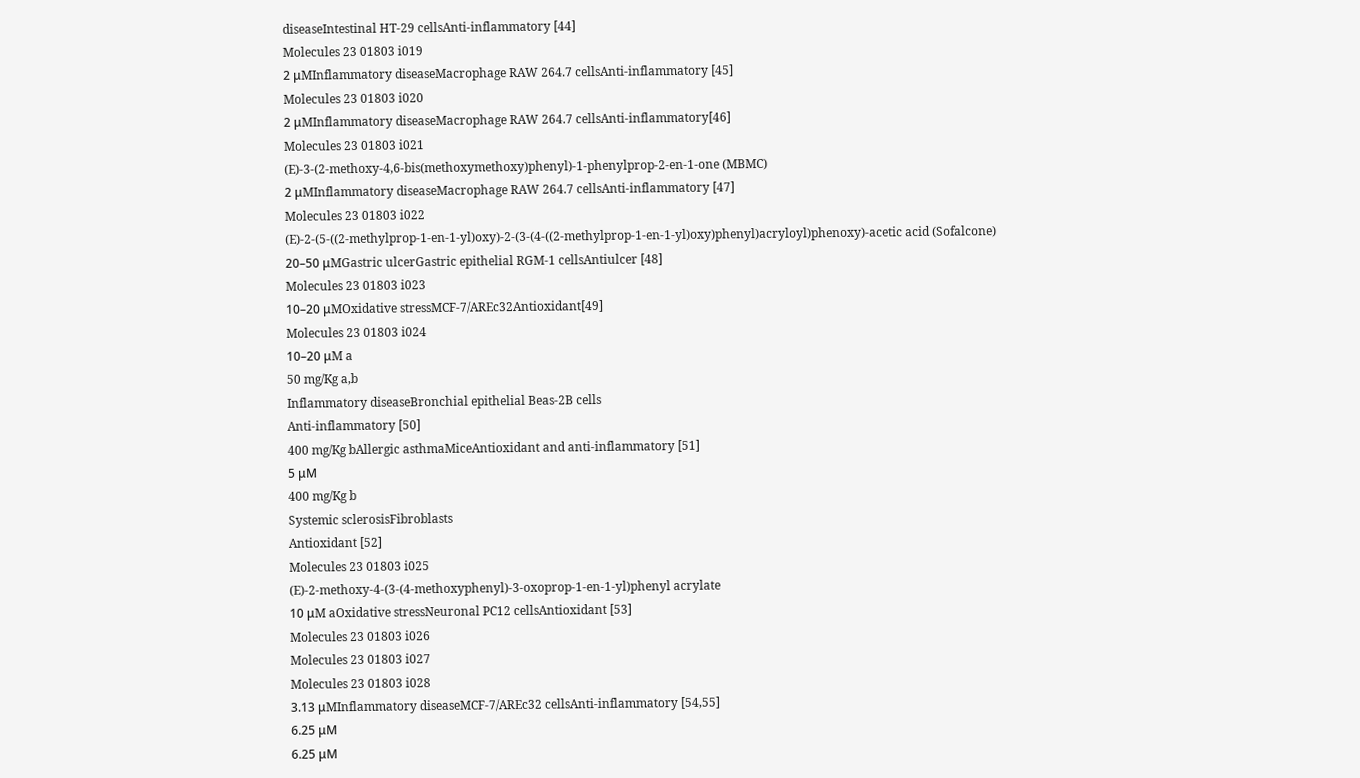diseaseIntestinal HT-29 cellsAnti-inflammatory [44]
Molecules 23 01803 i019
2 μMInflammatory diseaseMacrophage RAW 264.7 cellsAnti-inflammatory [45]
Molecules 23 01803 i020
2 μMInflammatory diseaseMacrophage RAW 264.7 cellsAnti-inflammatory[46]
Molecules 23 01803 i021
(E)-3-(2-methoxy-4,6-bis(methoxymethoxy)phenyl)-1-phenylprop-2-en-1-one (MBMC)
2 μMInflammatory diseaseMacrophage RAW 264.7 cellsAnti-inflammatory [47]
Molecules 23 01803 i022
(E)-2-(5-((2-methylprop-1-en-1-yl)oxy)-2-(3-(4-((2-methylprop-1-en-1-yl)oxy)phenyl)acryloyl)phenoxy)-acetic acid (Sofalcone)
20–50 μMGastric ulcerGastric epithelial RGM-1 cellsAntiulcer [48]
Molecules 23 01803 i023
10–20 μMOxidative stressMCF-7/AREc32Antioxidant[49]
Molecules 23 01803 i024
10–20 μM a
50 mg/Kg a,b
Inflammatory diseaseBronchial epithelial Beas-2B cells
Anti-inflammatory [50]
400 mg/Kg bAllergic asthmaMiceAntioxidant and anti-inflammatory [51]
5 μM
400 mg/Kg b
Systemic sclerosisFibroblasts
Antioxidant [52]
Molecules 23 01803 i025
(E)-2-methoxy-4-(3-(4-methoxyphenyl)-3-oxoprop-1-en-1-yl)phenyl acrylate
10 μM aOxidative stressNeuronal PC12 cellsAntioxidant [53]
Molecules 23 01803 i026
Molecules 23 01803 i027
Molecules 23 01803 i028
3.13 μMInflammatory diseaseMCF-7/AREc32 cellsAnti-inflammatory [54,55]
6.25 μM
6.25 μM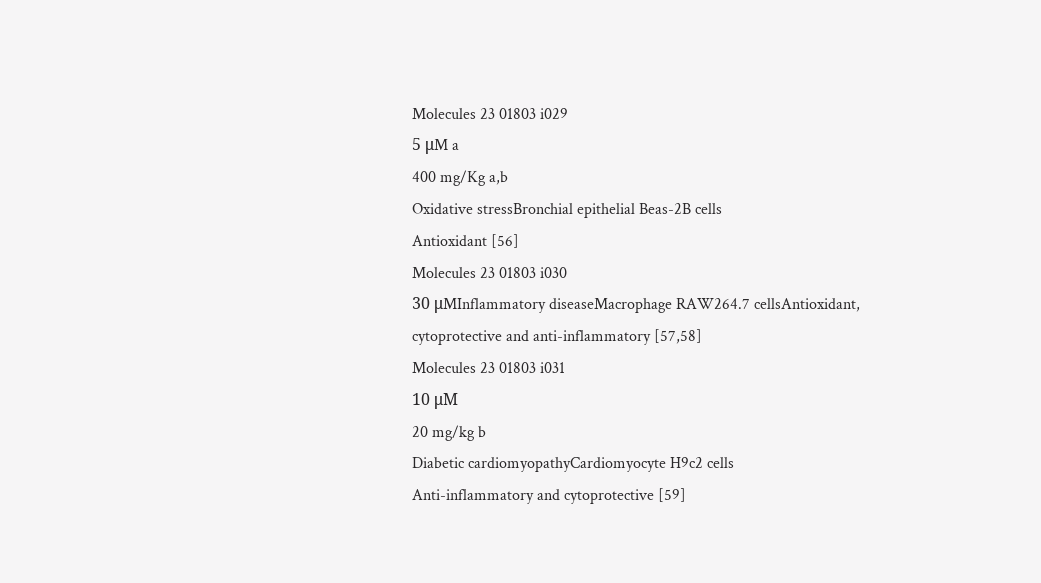Molecules 23 01803 i029
5 μM a
400 mg/Kg a,b
Oxidative stressBronchial epithelial Beas-2B cells
Antioxidant [56]
Molecules 23 01803 i030
30 μMInflammatory diseaseMacrophage RAW264.7 cellsAntioxidant, cytoprotective and anti-inflammatory [57,58]
Molecules 23 01803 i031
10 μM
20 mg/kg b
Diabetic cardiomyopathyCardiomyocyte H9c2 cells
Anti-inflammatory and cytoprotective [59]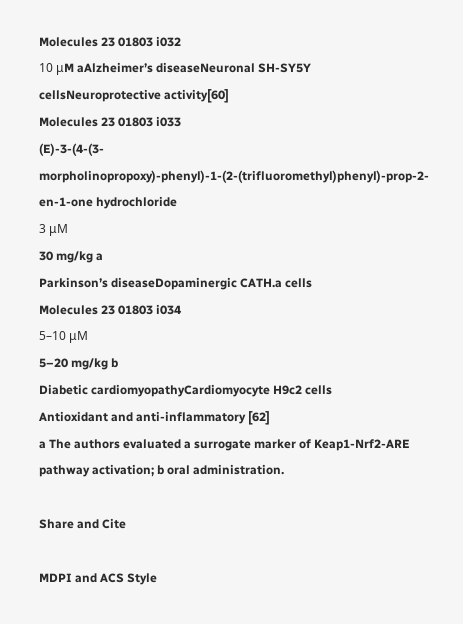Molecules 23 01803 i032
10 μM aAlzheimer’s diseaseNeuronal SH-SY5Y cellsNeuroprotective activity[60]
Molecules 23 01803 i033
(E)-3-(4-(3-morpholinopropoxy)-phenyl)-1-(2-(trifluoromethyl)phenyl)-prop-2-en-1-one hydrochloride
3 μM
30 mg/kg a
Parkinson’s diseaseDopaminergic CATH.a cells
Molecules 23 01803 i034
5–10 μM
5–20 mg/kg b
Diabetic cardiomyopathyCardiomyocyte H9c2 cells
Antioxidant and anti-inflammatory [62]
a The authors evaluated a surrogate marker of Keap1-Nrf2-ARE pathway activation; b oral administration.

Share and Cite

MDPI and ACS Style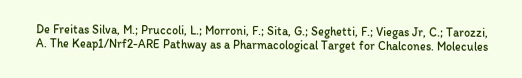De Freitas Silva, M.; Pruccoli, L.; Morroni, F.; Sita, G.; Seghetti, F.; Viegas Jr, C.; Tarozzi, A. The Keap1/Nrf2-ARE Pathway as a Pharmacological Target for Chalcones. Molecules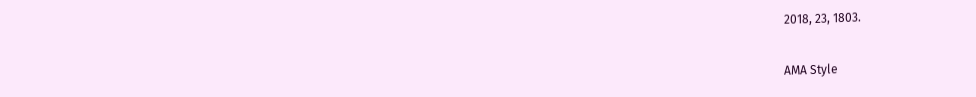2018, 23, 1803.

AMA Style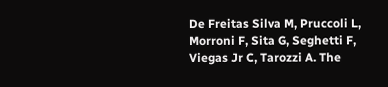De Freitas Silva M, Pruccoli L, Morroni F, Sita G, Seghetti F, Viegas Jr C, Tarozzi A. The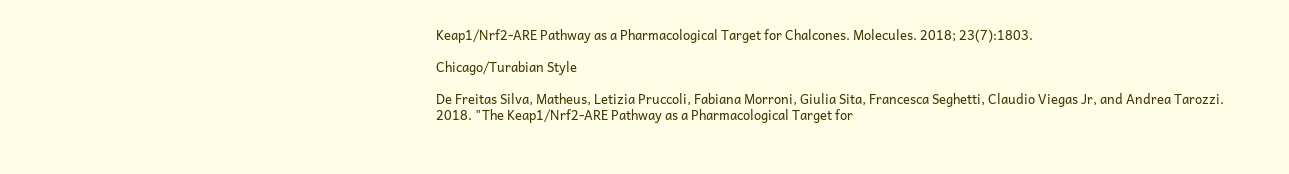Keap1/Nrf2-ARE Pathway as a Pharmacological Target for Chalcones. Molecules. 2018; 23(7):1803.

Chicago/Turabian Style

De Freitas Silva, Matheus, Letizia Pruccoli, Fabiana Morroni, Giulia Sita, Francesca Seghetti, Claudio Viegas Jr, and Andrea Tarozzi. 2018. "The Keap1/Nrf2-ARE Pathway as a Pharmacological Target for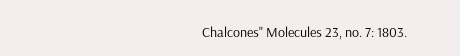Chalcones" Molecules 23, no. 7: 1803.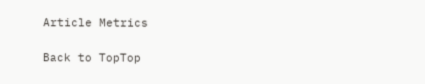Article Metrics

Back to TopTop